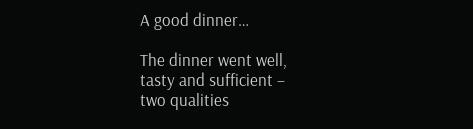A good dinner…

The dinner went well,
tasty and sufficient –
two qualities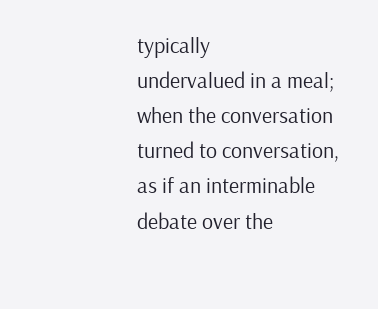typically
undervalued in a meal;
when the conversation
turned to conversation,
as if an interminable
debate over the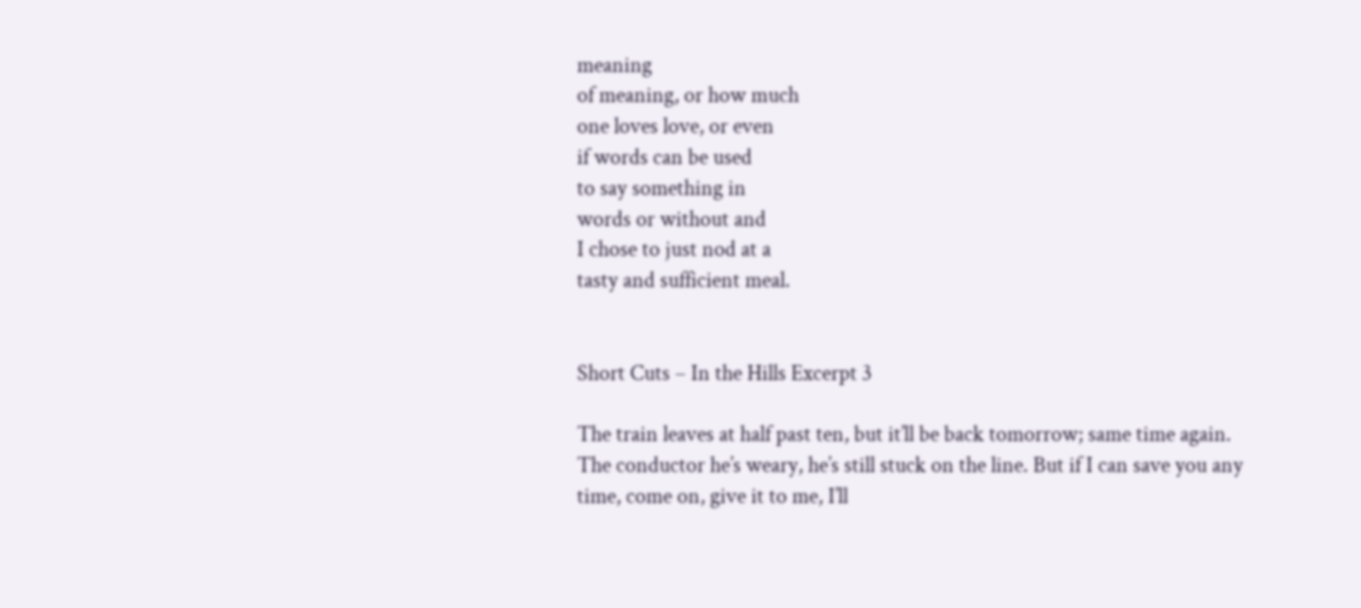meaning
of meaning, or how much
one loves love, or even
if words can be used
to say something in
words or without and
I chose to just nod at a
tasty and sufficient meal.


Short Cuts – In the Hills Excerpt 3

The train leaves at half past ten, but it’ll be back tomorrow; same time again. The conductor he’s weary, he’s still stuck on the line. But if I can save you any time, come on, give it to me, I’ll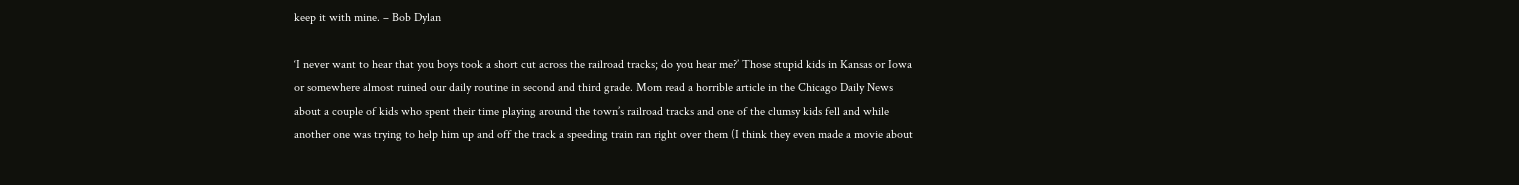keep it with mine. – Bob Dylan

‘I never want to hear that you boys took a short cut across the railroad tracks; do you hear me?’ Those stupid kids in Kansas or Iowa or somewhere almost ruined our daily routine in second and third grade. Mom read a horrible article in the Chicago Daily News about a couple of kids who spent their time playing around the town’s railroad tracks and one of the clumsy kids fell and while another one was trying to help him up and off the track a speeding train ran right over them (I think they even made a movie about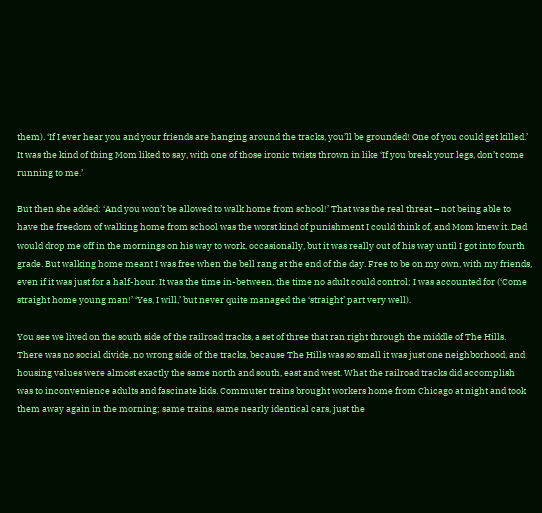them). ‘If I ever hear you and your friends are hanging around the tracks, you’ll be grounded! One of you could get killed.’ It was the kind of thing Mom liked to say, with one of those ironic twists thrown in like ‘If you break your legs, don’t come running to me.’

But then she added: ‘And you won’t be allowed to walk home from school!’ That was the real threat – not being able to have the freedom of walking home from school was the worst kind of punishment I could think of, and Mom knew it. Dad would drop me off in the mornings on his way to work, occasionally, but it was really out of his way until I got into fourth grade. But walking home meant I was free when the bell rang at the end of the day. Free to be on my own, with my friends, even if it was just for a half-hour. It was the time in-between, the time no adult could control; I was accounted for (‘Come straight home young man!’ ‘Yes, I will,’ but never quite managed the ‘straight’ part very well).

You see we lived on the south side of the railroad tracks, a set of three that ran right through the middle of The Hills. There was no social divide, no wrong side of the tracks, because The Hills was so small it was just one neighborhood, and housing values were almost exactly the same north and south, east and west. What the railroad tracks did accomplish was to inconvenience adults and fascinate kids. Commuter trains brought workers home from Chicago at night and took them away again in the morning; same trains, same nearly identical cars, just the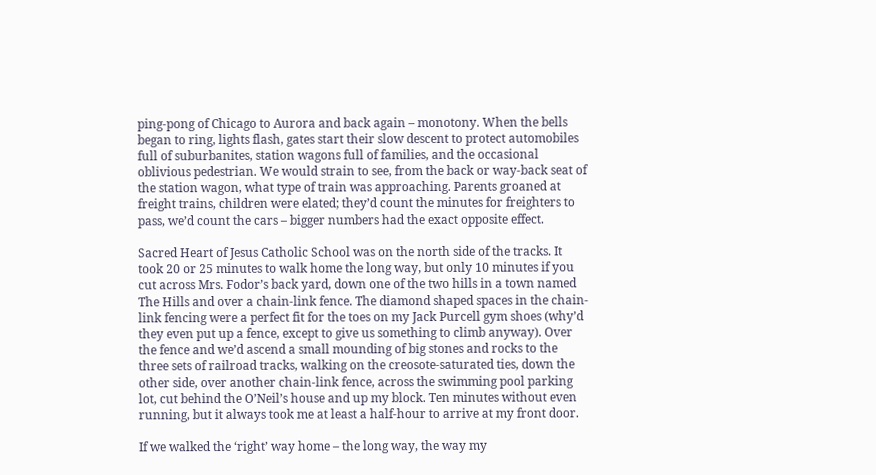ping-pong of Chicago to Aurora and back again – monotony. When the bells began to ring, lights flash, gates start their slow descent to protect automobiles full of suburbanites, station wagons full of families, and the occasional oblivious pedestrian. We would strain to see, from the back or way-back seat of the station wagon, what type of train was approaching. Parents groaned at freight trains, children were elated; they’d count the minutes for freighters to pass, we’d count the cars – bigger numbers had the exact opposite effect.

Sacred Heart of Jesus Catholic School was on the north side of the tracks. It took 20 or 25 minutes to walk home the long way, but only 10 minutes if you cut across Mrs. Fodor’s back yard, down one of the two hills in a town named The Hills and over a chain-link fence. The diamond shaped spaces in the chain-link fencing were a perfect fit for the toes on my Jack Purcell gym shoes (why’d they even put up a fence, except to give us something to climb anyway). Over the fence and we’d ascend a small mounding of big stones and rocks to the three sets of railroad tracks, walking on the creosote-saturated ties, down the other side, over another chain-link fence, across the swimming pool parking lot, cut behind the O’Neil’s house and up my block. Ten minutes without even running, but it always took me at least a half-hour to arrive at my front door.

If we walked the ‘right’ way home – the long way, the way my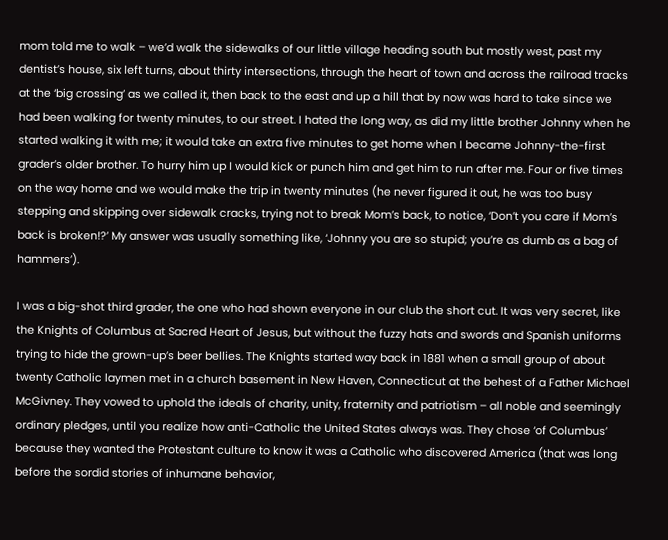mom told me to walk – we’d walk the sidewalks of our little village heading south but mostly west, past my dentist’s house, six left turns, about thirty intersections, through the heart of town and across the railroad tracks at the ‘big crossing’ as we called it, then back to the east and up a hill that by now was hard to take since we had been walking for twenty minutes, to our street. I hated the long way, as did my little brother Johnny when he started walking it with me; it would take an extra five minutes to get home when I became Johnny-the-first grader’s older brother. To hurry him up I would kick or punch him and get him to run after me. Four or five times on the way home and we would make the trip in twenty minutes (he never figured it out, he was too busy stepping and skipping over sidewalk cracks, trying not to break Mom’s back, to notice, ‘Don’t you care if Mom’s back is broken!?’ My answer was usually something like, ‘Johnny you are so stupid; you’re as dumb as a bag of hammers’).

I was a big-shot third grader, the one who had shown everyone in our club the short cut. It was very secret, like the Knights of Columbus at Sacred Heart of Jesus, but without the fuzzy hats and swords and Spanish uniforms trying to hide the grown-up’s beer bellies. The Knights started way back in 1881 when a small group of about twenty Catholic laymen met in a church basement in New Haven, Connecticut at the behest of a Father Michael McGivney. They vowed to uphold the ideals of charity, unity, fraternity and patriotism – all noble and seemingly ordinary pledges, until you realize how anti-Catholic the United States always was. They chose ‘of Columbus’ because they wanted the Protestant culture to know it was a Catholic who discovered America (that was long before the sordid stories of inhumane behavior,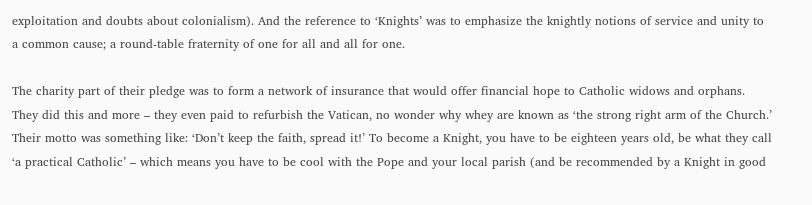exploitation and doubts about colonialism). And the reference to ‘Knights’ was to emphasize the knightly notions of service and unity to a common cause; a round-table fraternity of one for all and all for one.

The charity part of their pledge was to form a network of insurance that would offer financial hope to Catholic widows and orphans. They did this and more – they even paid to refurbish the Vatican, no wonder why whey are known as ‘the strong right arm of the Church.’ Their motto was something like: ‘Don’t keep the faith, spread it!’ To become a Knight, you have to be eighteen years old, be what they call ‘a practical Catholic’ – which means you have to be cool with the Pope and your local parish (and be recommended by a Knight in good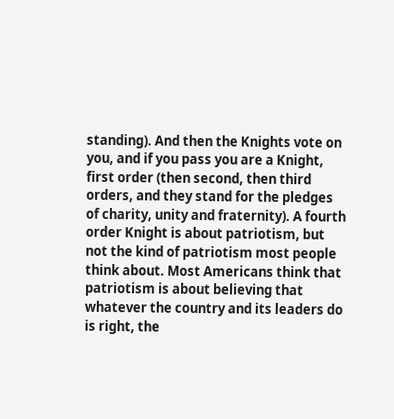standing). And then the Knights vote on you, and if you pass you are a Knight, first order (then second, then third orders, and they stand for the pledges of charity, unity and fraternity). A fourth order Knight is about patriotism, but not the kind of patriotism most people think about. Most Americans think that patriotism is about believing that whatever the country and its leaders do is right, the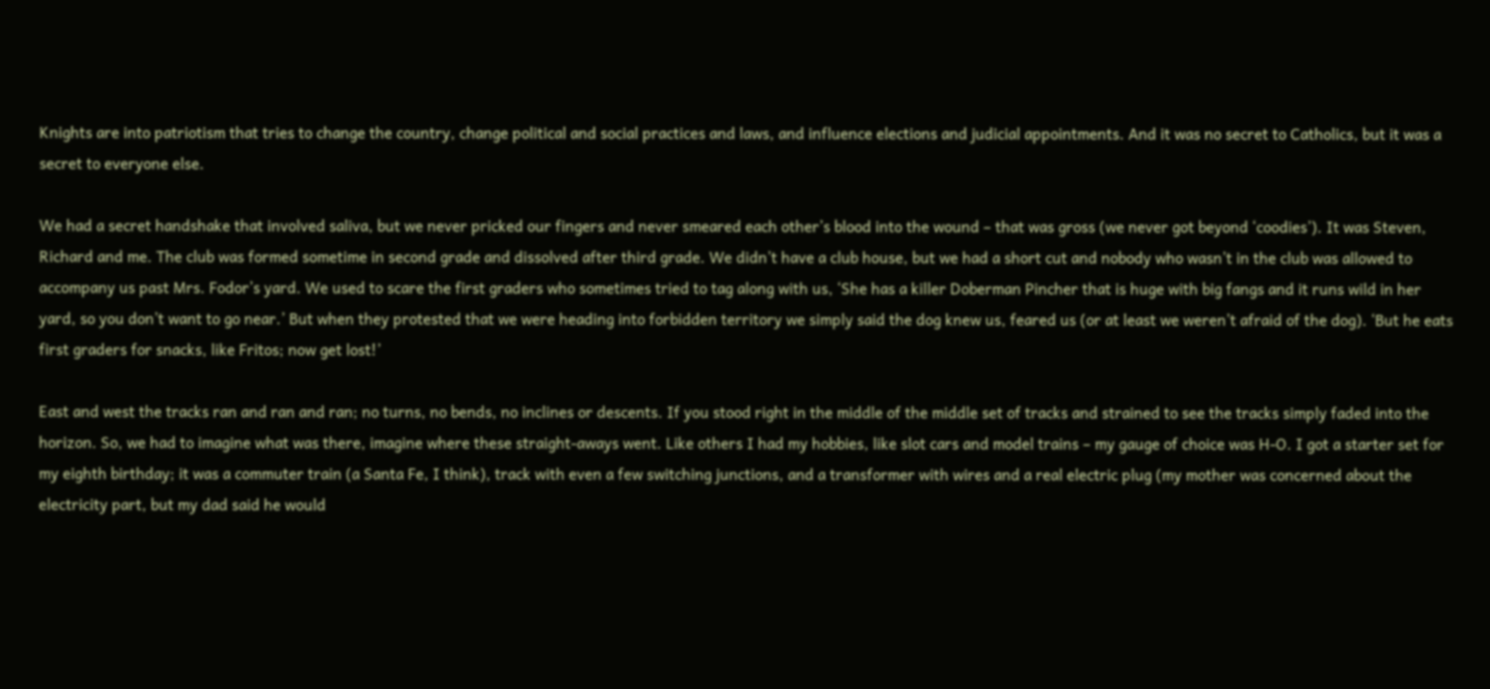Knights are into patriotism that tries to change the country, change political and social practices and laws, and influence elections and judicial appointments. And it was no secret to Catholics, but it was a secret to everyone else.

We had a secret handshake that involved saliva, but we never pricked our fingers and never smeared each other’s blood into the wound – that was gross (we never got beyond ‘coodies’). It was Steven, Richard and me. The club was formed sometime in second grade and dissolved after third grade. We didn’t have a club house, but we had a short cut and nobody who wasn’t in the club was allowed to accompany us past Mrs. Fodor’s yard. We used to scare the first graders who sometimes tried to tag along with us, ‘She has a killer Doberman Pincher that is huge with big fangs and it runs wild in her yard, so you don’t want to go near.’ But when they protested that we were heading into forbidden territory we simply said the dog knew us, feared us (or at least we weren’t afraid of the dog). ‘But he eats first graders for snacks, like Fritos; now get lost!’

East and west the tracks ran and ran and ran; no turns, no bends, no inclines or descents. If you stood right in the middle of the middle set of tracks and strained to see the tracks simply faded into the horizon. So, we had to imagine what was there, imagine where these straight-aways went. Like others I had my hobbies, like slot cars and model trains – my gauge of choice was H-O. I got a starter set for my eighth birthday; it was a commuter train (a Santa Fe, I think), track with even a few switching junctions, and a transformer with wires and a real electric plug (my mother was concerned about the electricity part, but my dad said he would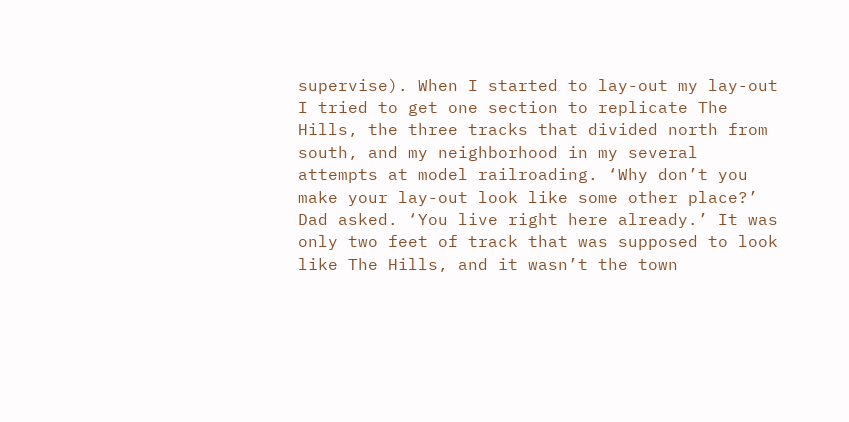supervise). When I started to lay-out my lay-out I tried to get one section to replicate The Hills, the three tracks that divided north from south, and my neighborhood in my several attempts at model railroading. ‘Why don’t you make your lay-out look like some other place?’ Dad asked. ‘You live right here already.’ It was only two feet of track that was supposed to look like The Hills, and it wasn’t the town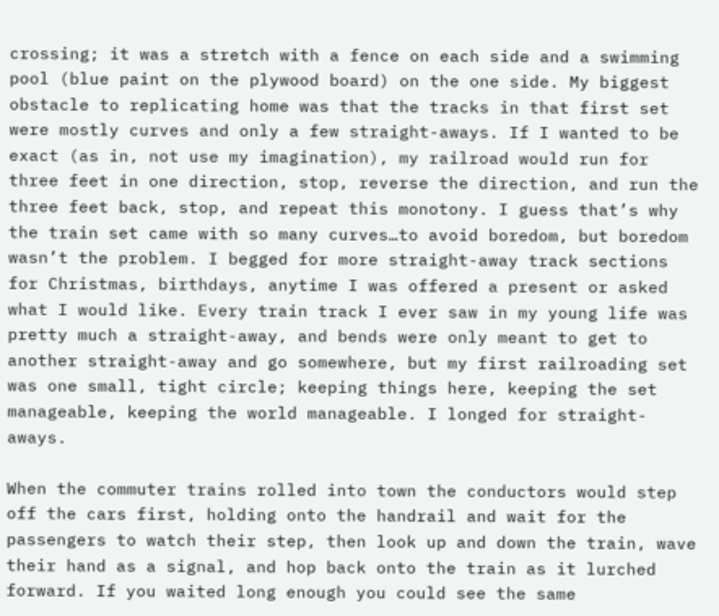crossing; it was a stretch with a fence on each side and a swimming pool (blue paint on the plywood board) on the one side. My biggest obstacle to replicating home was that the tracks in that first set were mostly curves and only a few straight-aways. If I wanted to be exact (as in, not use my imagination), my railroad would run for three feet in one direction, stop, reverse the direction, and run the three feet back, stop, and repeat this monotony. I guess that’s why the train set came with so many curves…to avoid boredom, but boredom wasn’t the problem. I begged for more straight-away track sections for Christmas, birthdays, anytime I was offered a present or asked what I would like. Every train track I ever saw in my young life was pretty much a straight-away, and bends were only meant to get to another straight-away and go somewhere, but my first railroading set was one small, tight circle; keeping things here, keeping the set manageable, keeping the world manageable. I longed for straight-aways.

When the commuter trains rolled into town the conductors would step off the cars first, holding onto the handrail and wait for the passengers to watch their step, then look up and down the train, wave their hand as a signal, and hop back onto the train as it lurched forward. If you waited long enough you could see the same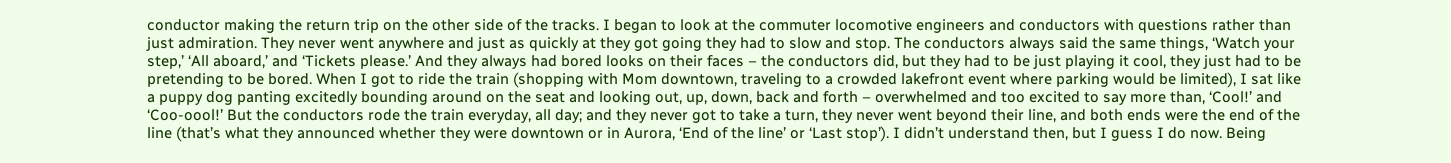conductor making the return trip on the other side of the tracks. I began to look at the commuter locomotive engineers and conductors with questions rather than just admiration. They never went anywhere and just as quickly at they got going they had to slow and stop. The conductors always said the same things, ‘Watch your step,’ ‘All aboard,’ and ‘Tickets please.’ And they always had bored looks on their faces – the conductors did, but they had to be just playing it cool, they just had to be pretending to be bored. When I got to ride the train (shopping with Mom downtown, traveling to a crowded lakefront event where parking would be limited), I sat like a puppy dog panting excitedly bounding around on the seat and looking out, up, down, back and forth – overwhelmed and too excited to say more than, ‘Cool!’ and ‘Coo-oool!’ But the conductors rode the train everyday, all day; and they never got to take a turn, they never went beyond their line, and both ends were the end of the line (that’s what they announced whether they were downtown or in Aurora, ‘End of the line’ or ‘Last stop’). I didn’t understand then, but I guess I do now. Being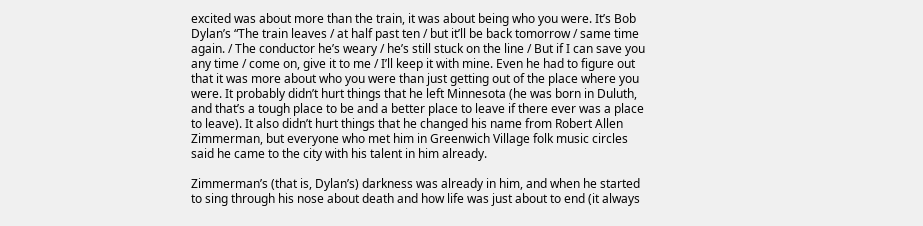excited was about more than the train, it was about being who you were. It’s Bob Dylan’s “The train leaves / at half past ten / but it’ll be back tomorrow / same time again. / The conductor he’s weary / he’s still stuck on the line / But if I can save you any time / come on, give it to me / I’ll keep it with mine. Even he had to figure out that it was more about who you were than just getting out of the place where you were. It probably didn’t hurt things that he left Minnesota (he was born in Duluth, and that’s a tough place to be and a better place to leave if there ever was a place to leave). It also didn’t hurt things that he changed his name from Robert Allen Zimmerman, but everyone who met him in Greenwich Village folk music circles said he came to the city with his talent in him already.

Zimmerman’s (that is, Dylan’s) darkness was already in him, and when he started to sing through his nose about death and how life was just about to end (it always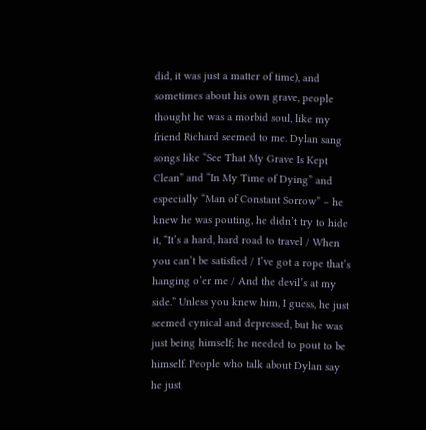did, it was just a matter of time), and sometimes about his own grave, people thought he was a morbid soul, like my friend Richard seemed to me. Dylan sang songs like “See That My Grave Is Kept Clean” and “In My Time of Dying” and especially “Man of Constant Sorrow” – he knew he was pouting, he didn’t try to hide it, “It’s a hard, hard road to travel / When you can’t be satisfied / I’ve got a rope that’s hanging o’er me / And the devil’s at my side.” Unless you knew him, I guess, he just seemed cynical and depressed, but he was just being himself; he needed to pout to be himself. People who talk about Dylan say he just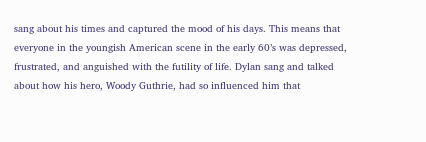sang about his times and captured the mood of his days. This means that everyone in the youngish American scene in the early 60’s was depressed, frustrated, and anguished with the futility of life. Dylan sang and talked about how his hero, Woody Guthrie, had so influenced him that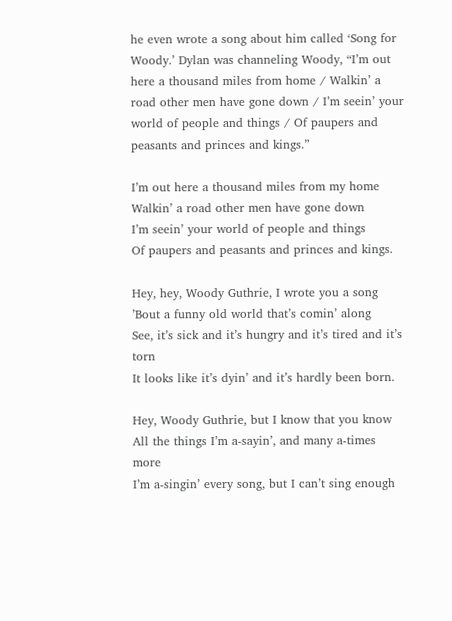he even wrote a song about him called ‘Song for Woody.’ Dylan was channeling Woody, “I’m out here a thousand miles from home / Walkin’ a road other men have gone down / I’m seein’ your world of people and things / Of paupers and peasants and princes and kings.”

I’m out here a thousand miles from my home
Walkin’ a road other men have gone down
I’m seein’ your world of people and things
Of paupers and peasants and princes and kings.

Hey, hey, Woody Guthrie, I wrote you a song
’Bout a funny old world that’s comin’ along
See, it’s sick and it’s hungry and it’s tired and it’s torn
It looks like it’s dyin’ and it’s hardly been born.

Hey, Woody Guthrie, but I know that you know
All the things I’m a-sayin’, and many a-times more
I’m a-singin’ every song, but I can’t sing enough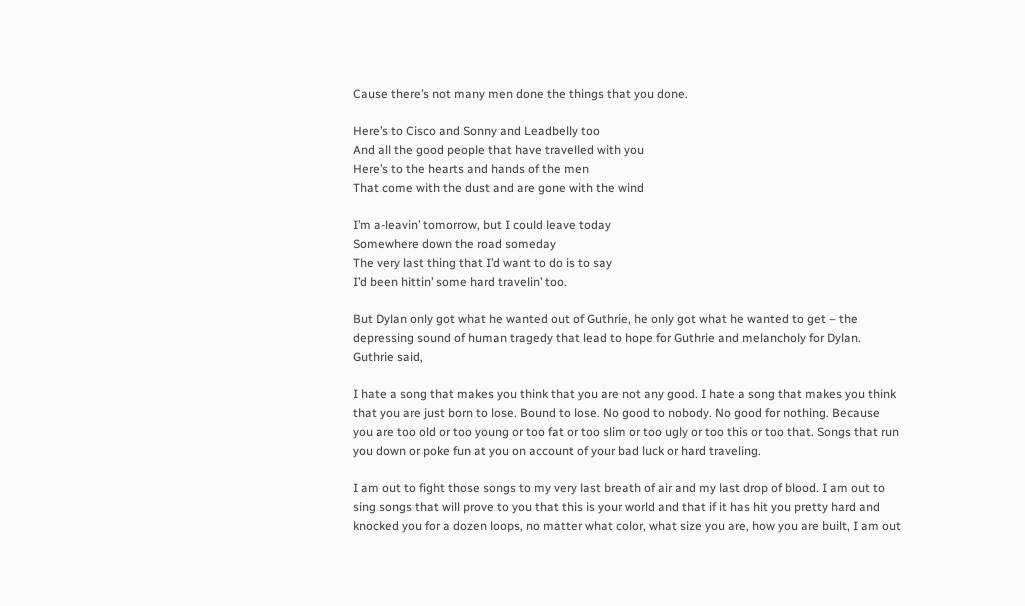Cause there’s not many men done the things that you done.

Here’s to Cisco and Sonny and Leadbelly too
And all the good people that have travelled with you
Here’s to the hearts and hands of the men
That come with the dust and are gone with the wind

I’m a-leavin’ tomorrow, but I could leave today
Somewhere down the road someday
The very last thing that I’d want to do is to say
I’d been hittin’ some hard travelin’ too.

But Dylan only got what he wanted out of Guthrie, he only got what he wanted to get – the depressing sound of human tragedy that lead to hope for Guthrie and melancholy for Dylan. Guthrie said,

I hate a song that makes you think that you are not any good. I hate a song that makes you think that you are just born to lose. Bound to lose. No good to nobody. No good for nothing. Because you are too old or too young or too fat or too slim or too ugly or too this or too that. Songs that run you down or poke fun at you on account of your bad luck or hard traveling.

I am out to fight those songs to my very last breath of air and my last drop of blood. I am out to sing songs that will prove to you that this is your world and that if it has hit you pretty hard and knocked you for a dozen loops, no matter what color, what size you are, how you are built, I am out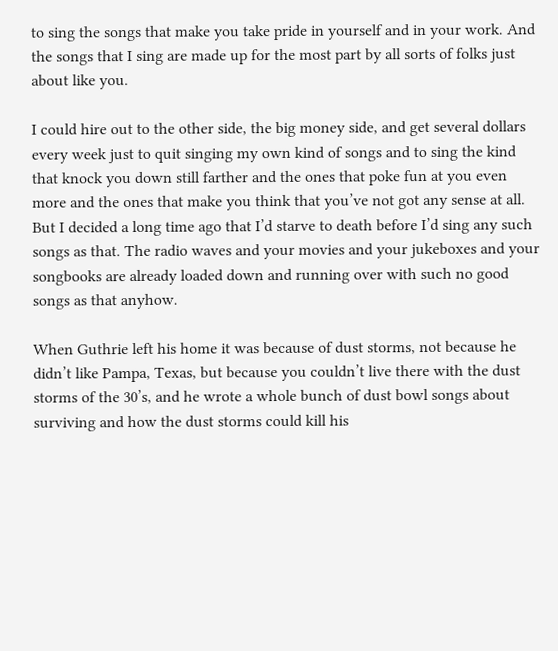to sing the songs that make you take pride in yourself and in your work. And the songs that I sing are made up for the most part by all sorts of folks just about like you.

I could hire out to the other side, the big money side, and get several dollars every week just to quit singing my own kind of songs and to sing the kind that knock you down still farther and the ones that poke fun at you even more and the ones that make you think that you’ve not got any sense at all. But I decided a long time ago that I’d starve to death before I’d sing any such songs as that. The radio waves and your movies and your jukeboxes and your songbooks are already loaded down and running over with such no good songs as that anyhow.

When Guthrie left his home it was because of dust storms, not because he didn’t like Pampa, Texas, but because you couldn’t live there with the dust storms of the 30’s, and he wrote a whole bunch of dust bowl songs about surviving and how the dust storms could kill his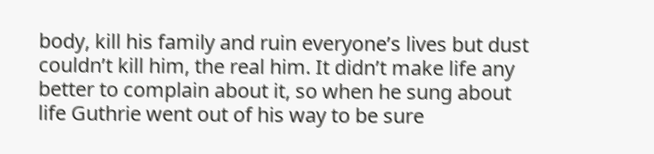body, kill his family and ruin everyone’s lives but dust couldn’t kill him, the real him. It didn’t make life any better to complain about it, so when he sung about life Guthrie went out of his way to be sure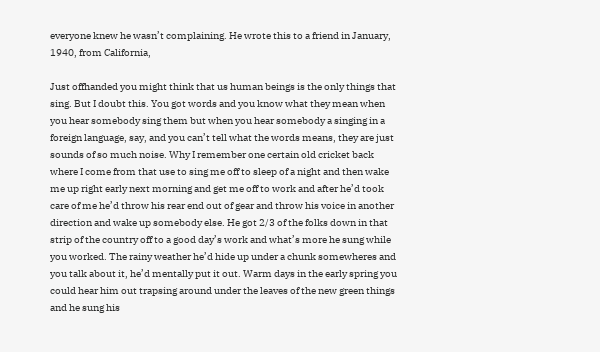everyone knew he wasn’t complaining. He wrote this to a friend in January, 1940, from California,

Just offhanded you might think that us human beings is the only things that sing. But I doubt this. You got words and you know what they mean when you hear somebody sing them but when you hear somebody a singing in a foreign language, say, and you can’t tell what the words means, they are just sounds of so much noise. Why I remember one certain old cricket back where I come from that use to sing me off to sleep of a night and then wake me up right early next morning and get me off to work and after he’d took care of me he’d throw his rear end out of gear and throw his voice in another direction and wake up somebody else. He got 2/3 of the folks down in that strip of the country off to a good day’s work and what’s more he sung while you worked. The rainy weather he’d hide up under a chunk somewheres and you talk about it, he’d mentally put it out. Warm days in the early spring you could hear him out trapsing around under the leaves of the new green things and he sung his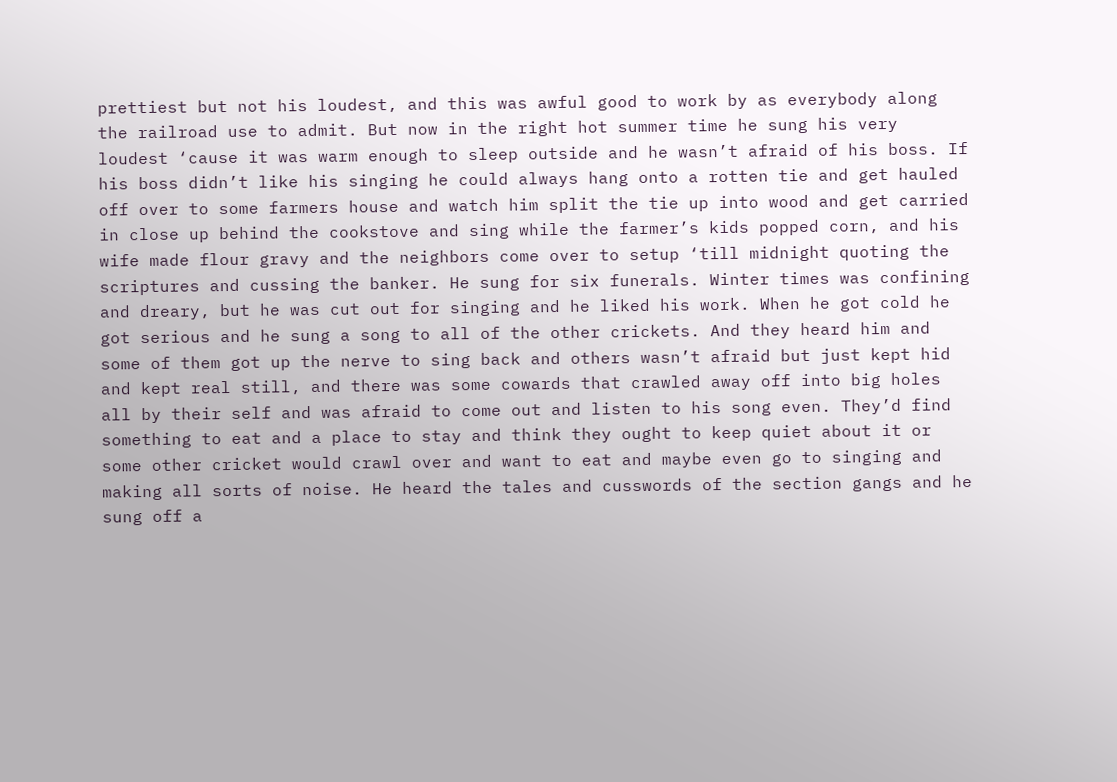prettiest but not his loudest, and this was awful good to work by as everybody along the railroad use to admit. But now in the right hot summer time he sung his very loudest ‘cause it was warm enough to sleep outside and he wasn’t afraid of his boss. If his boss didn’t like his singing he could always hang onto a rotten tie and get hauled off over to some farmers house and watch him split the tie up into wood and get carried in close up behind the cookstove and sing while the farmer’s kids popped corn, and his wife made flour gravy and the neighbors come over to setup ‘till midnight quoting the scriptures and cussing the banker. He sung for six funerals. Winter times was confining and dreary, but he was cut out for singing and he liked his work. When he got cold he got serious and he sung a song to all of the other crickets. And they heard him and some of them got up the nerve to sing back and others wasn’t afraid but just kept hid and kept real still, and there was some cowards that crawled away off into big holes all by their self and was afraid to come out and listen to his song even. They’d find something to eat and a place to stay and think they ought to keep quiet about it or some other cricket would crawl over and want to eat and maybe even go to singing and making all sorts of noise. He heard the tales and cusswords of the section gangs and he sung off a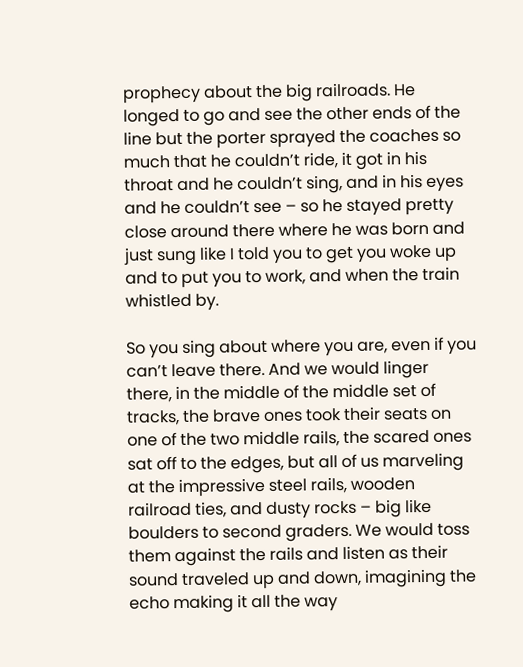prophecy about the big railroads. He longed to go and see the other ends of the line but the porter sprayed the coaches so much that he couldn’t ride, it got in his throat and he couldn’t sing, and in his eyes and he couldn’t see – so he stayed pretty close around there where he was born and just sung like I told you to get you woke up and to put you to work, and when the train whistled by.

So you sing about where you are, even if you can’t leave there. And we would linger there, in the middle of the middle set of tracks, the brave ones took their seats on one of the two middle rails, the scared ones sat off to the edges, but all of us marveling at the impressive steel rails, wooden railroad ties, and dusty rocks – big like boulders to second graders. We would toss them against the rails and listen as their sound traveled up and down, imagining the echo making it all the way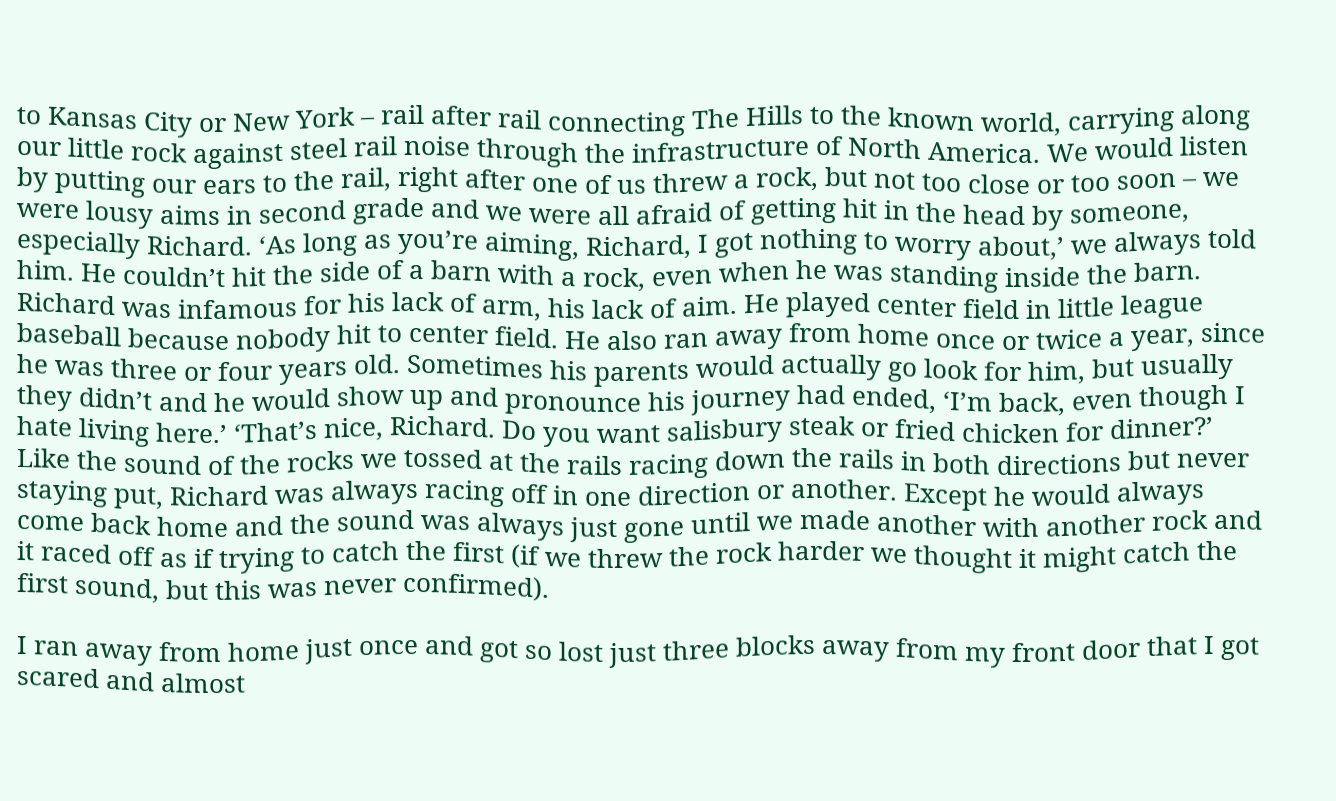to Kansas City or New York – rail after rail connecting The Hills to the known world, carrying along our little rock against steel rail noise through the infrastructure of North America. We would listen by putting our ears to the rail, right after one of us threw a rock, but not too close or too soon – we were lousy aims in second grade and we were all afraid of getting hit in the head by someone, especially Richard. ‘As long as you’re aiming, Richard, I got nothing to worry about,’ we always told him. He couldn’t hit the side of a barn with a rock, even when he was standing inside the barn. Richard was infamous for his lack of arm, his lack of aim. He played center field in little league baseball because nobody hit to center field. He also ran away from home once or twice a year, since he was three or four years old. Sometimes his parents would actually go look for him, but usually they didn’t and he would show up and pronounce his journey had ended, ‘I’m back, even though I hate living here.’ ‘That’s nice, Richard. Do you want salisbury steak or fried chicken for dinner?’ Like the sound of the rocks we tossed at the rails racing down the rails in both directions but never staying put, Richard was always racing off in one direction or another. Except he would always come back home and the sound was always just gone until we made another with another rock and it raced off as if trying to catch the first (if we threw the rock harder we thought it might catch the first sound, but this was never confirmed).

I ran away from home just once and got so lost just three blocks away from my front door that I got scared and almost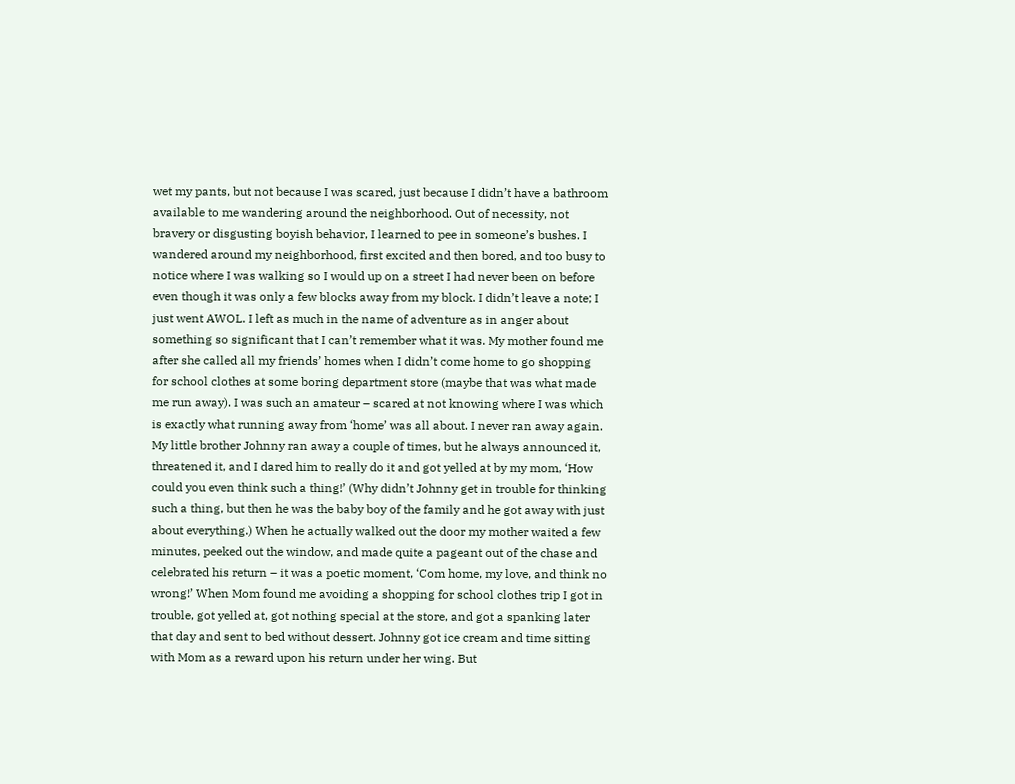wet my pants, but not because I was scared, just because I didn’t have a bathroom available to me wandering around the neighborhood. Out of necessity, not bravery or disgusting boyish behavior, I learned to pee in someone’s bushes. I wandered around my neighborhood, first excited and then bored, and too busy to notice where I was walking so I would up on a street I had never been on before even though it was only a few blocks away from my block. I didn’t leave a note; I just went AWOL. I left as much in the name of adventure as in anger about something so significant that I can’t remember what it was. My mother found me after she called all my friends’ homes when I didn’t come home to go shopping for school clothes at some boring department store (maybe that was what made me run away). I was such an amateur – scared at not knowing where I was which is exactly what running away from ‘home’ was all about. I never ran away again. My little brother Johnny ran away a couple of times, but he always announced it, threatened it, and I dared him to really do it and got yelled at by my mom, ‘How could you even think such a thing!’ (Why didn’t Johnny get in trouble for thinking such a thing, but then he was the baby boy of the family and he got away with just about everything.) When he actually walked out the door my mother waited a few minutes, peeked out the window, and made quite a pageant out of the chase and celebrated his return – it was a poetic moment, ‘Com home, my love, and think no wrong!’ When Mom found me avoiding a shopping for school clothes trip I got in trouble, got yelled at, got nothing special at the store, and got a spanking later that day and sent to bed without dessert. Johnny got ice cream and time sitting with Mom as a reward upon his return under her wing. But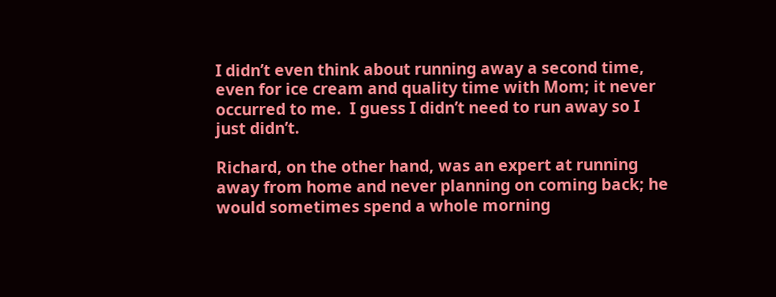I didn’t even think about running away a second time, even for ice cream and quality time with Mom; it never occurred to me.  I guess I didn’t need to run away so I just didn’t.

Richard, on the other hand, was an expert at running away from home and never planning on coming back; he would sometimes spend a whole morning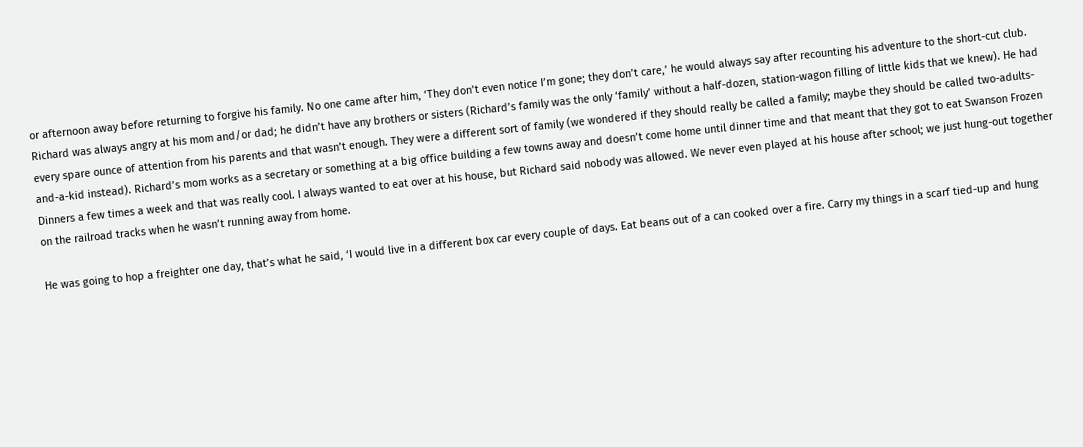or afternoon away before returning to forgive his family. No one came after him, ‘They don’t even notice I’m gone; they don’t care,’ he would always say after recounting his adventure to the short-cut club. Richard was always angry at his mom and/or dad; he didn’t have any brothers or sisters (Richard’s family was the only ‘family’ without a half-dozen, station-wagon filling of little kids that we knew). He had every spare ounce of attention from his parents and that wasn’t enough. They were a different sort of family (we wondered if they should really be called a family; maybe they should be called two-adults-and-a-kid instead). Richard’s mom works as a secretary or something at a big office building a few towns away and doesn’t come home until dinner time and that meant that they got to eat Swanson Frozen Dinners a few times a week and that was really cool. I always wanted to eat over at his house, but Richard said nobody was allowed. We never even played at his house after school; we just hung-out together on the railroad tracks when he wasn’t running away from home.

He was going to hop a freighter one day, that’s what he said, ‘I would live in a different box car every couple of days. Eat beans out of a can cooked over a fire. Carry my things in a scarf tied-up and hung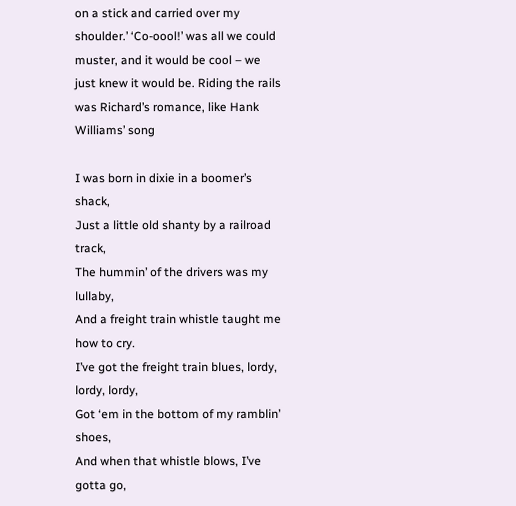on a stick and carried over my shoulder.’ ‘Co-oool!’ was all we could muster, and it would be cool – we just knew it would be. Riding the rails was Richard’s romance, like Hank Williams’ song

I was born in dixie in a boomer’s shack,
Just a little old shanty by a railroad track,
The hummin’ of the drivers was my lullaby,
And a freight train whistle taught me how to cry.
I’ve got the freight train blues, lordy, lordy, lordy,
Got ‘em in the bottom of my ramblin’ shoes,
And when that whistle blows, I’ve gotta go,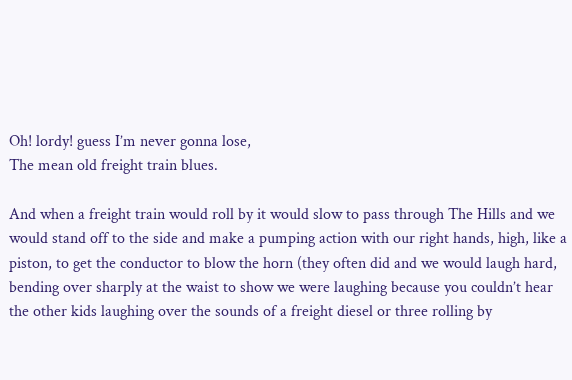Oh! lordy! guess I’m never gonna lose,
The mean old freight train blues.

And when a freight train would roll by it would slow to pass through The Hills and we would stand off to the side and make a pumping action with our right hands, high, like a piston, to get the conductor to blow the horn (they often did and we would laugh hard, bending over sharply at the waist to show we were laughing because you couldn’t hear the other kids laughing over the sounds of a freight diesel or three rolling by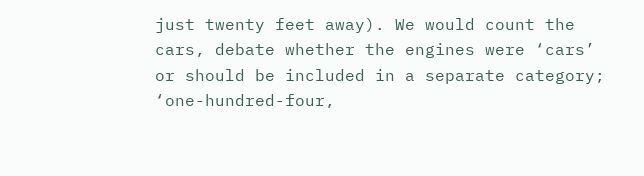just twenty feet away). We would count the cars, debate whether the engines were ‘cars’ or should be included in a separate category; ‘one-hundred-four,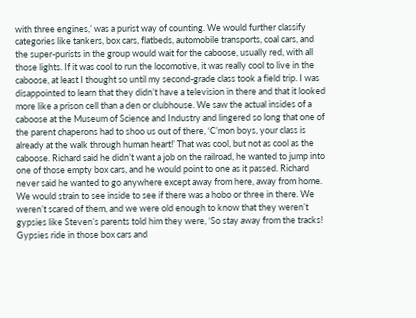with three engines,’ was a purist way of counting. We would further classify categories like tankers, box cars, flatbeds, automobile transports, coal cars, and the super-purists in the group would wait for the caboose, usually red, with all those lights. If it was cool to run the locomotive, it was really cool to live in the caboose, at least I thought so until my second-grade class took a field trip. I was disappointed to learn that they didn’t have a television in there and that it looked more like a prison cell than a den or clubhouse. We saw the actual insides of a caboose at the Museum of Science and Industry and lingered so long that one of the parent chaperons had to shoo us out of there, ‘C’mon boys, your class is already at the walk through human heart!’ That was cool, but not as cool as the caboose. Richard said he didn’t want a job on the railroad, he wanted to jump into one of those empty box cars, and he would point to one as it passed. Richard never said he wanted to go anywhere except away from here, away from home. We would strain to see inside to see if there was a hobo or three in there. We weren’t scared of them, and we were old enough to know that they weren’t gypsies like Steven’s parents told him they were, ‘So stay away from the tracks! Gypsies ride in those box cars and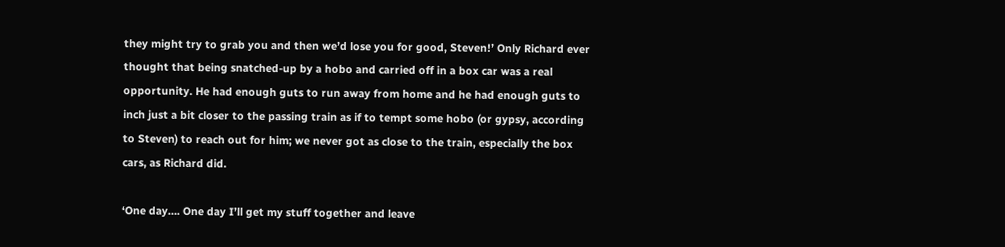they might try to grab you and then we’d lose you for good, Steven!’ Only Richard ever thought that being snatched-up by a hobo and carried off in a box car was a real opportunity. He had enough guts to run away from home and he had enough guts to inch just a bit closer to the passing train as if to tempt some hobo (or gypsy, according to Steven) to reach out for him; we never got as close to the train, especially the box cars, as Richard did.

‘One day…. One day I’ll get my stuff together and leave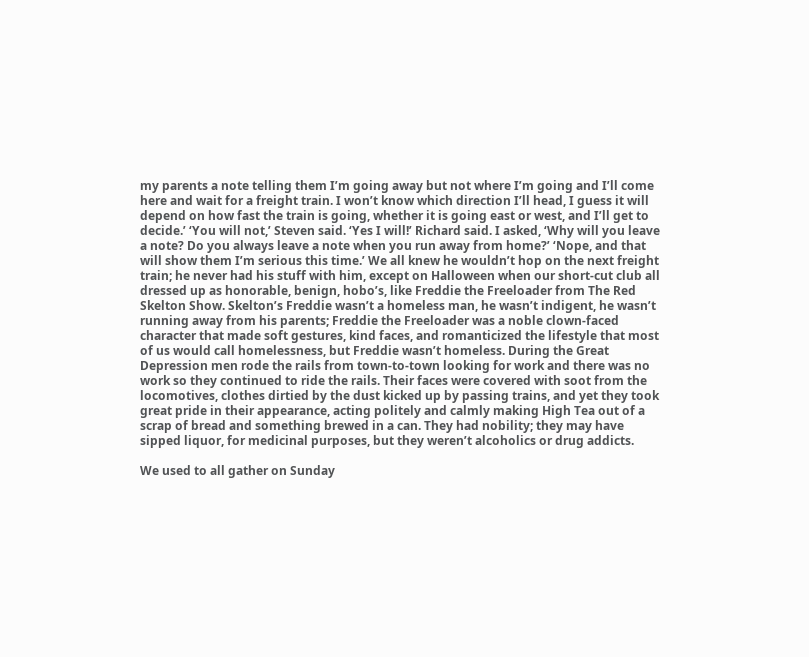my parents a note telling them I’m going away but not where I’m going and I’ll come here and wait for a freight train. I won’t know which direction I’ll head, I guess it will depend on how fast the train is going, whether it is going east or west, and I’ll get to decide.’ ‘You will not,’ Steven said. ‘Yes I will!’ Richard said. I asked, ‘Why will you leave a note? Do you always leave a note when you run away from home?’ ‘Nope, and that will show them I’m serious this time.’ We all knew he wouldn’t hop on the next freight train; he never had his stuff with him, except on Halloween when our short-cut club all dressed up as honorable, benign, hobo’s, like Freddie the Freeloader from The Red Skelton Show. Skelton’s Freddie wasn’t a homeless man, he wasn’t indigent, he wasn’t running away from his parents; Freddie the Freeloader was a noble clown-faced character that made soft gestures, kind faces, and romanticized the lifestyle that most of us would call homelessness, but Freddie wasn’t homeless. During the Great Depression men rode the rails from town-to-town looking for work and there was no work so they continued to ride the rails. Their faces were covered with soot from the locomotives, clothes dirtied by the dust kicked up by passing trains, and yet they took great pride in their appearance, acting politely and calmly making High Tea out of a scrap of bread and something brewed in a can. They had nobility; they may have sipped liquor, for medicinal purposes, but they weren’t alcoholics or drug addicts.

We used to all gather on Sunday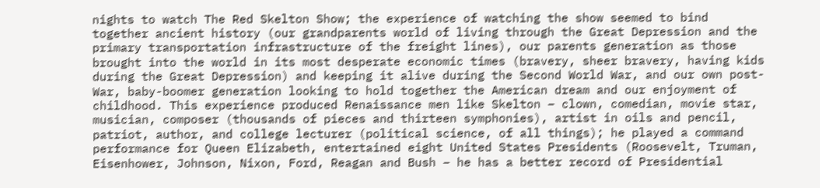nights to watch The Red Skelton Show; the experience of watching the show seemed to bind together ancient history (our grandparents world of living through the Great Depression and the primary transportation infrastructure of the freight lines), our parents generation as those brought into the world in its most desperate economic times (bravery, sheer bravery, having kids during the Great Depression) and keeping it alive during the Second World War, and our own post-War, baby-boomer generation looking to hold together the American dream and our enjoyment of childhood. This experience produced Renaissance men like Skelton – clown, comedian, movie star, musician, composer (thousands of pieces and thirteen symphonies), artist in oils and pencil, patriot, author, and college lecturer (political science, of all things); he played a command performance for Queen Elizabeth, entertained eight United States Presidents (Roosevelt, Truman, Eisenhower, Johnson, Nixon, Ford, Reagan and Bush – he has a better record of Presidential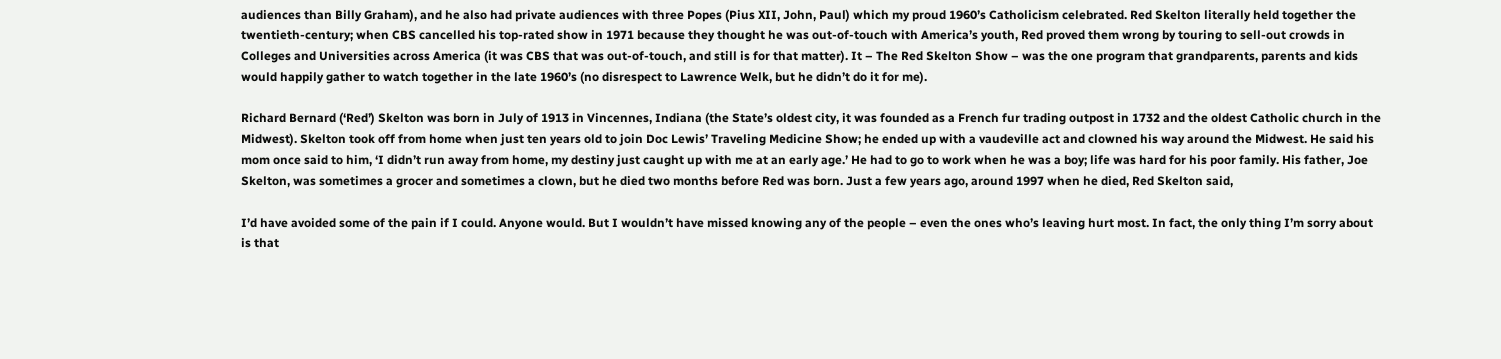audiences than Billy Graham), and he also had private audiences with three Popes (Pius XII, John, Paul) which my proud 1960’s Catholicism celebrated. Red Skelton literally held together the twentieth-century; when CBS cancelled his top-rated show in 1971 because they thought he was out-of-touch with America’s youth, Red proved them wrong by touring to sell-out crowds in Colleges and Universities across America (it was CBS that was out-of-touch, and still is for that matter). It – The Red Skelton Show – was the one program that grandparents, parents and kids would happily gather to watch together in the late 1960’s (no disrespect to Lawrence Welk, but he didn’t do it for me).

Richard Bernard (‘Red’) Skelton was born in July of 1913 in Vincennes, Indiana (the State’s oldest city, it was founded as a French fur trading outpost in 1732 and the oldest Catholic church in the Midwest). Skelton took off from home when just ten years old to join Doc Lewis’ Traveling Medicine Show; he ended up with a vaudeville act and clowned his way around the Midwest. He said his mom once said to him, ‘I didn’t run away from home, my destiny just caught up with me at an early age.’ He had to go to work when he was a boy; life was hard for his poor family. His father, Joe Skelton, was sometimes a grocer and sometimes a clown, but he died two months before Red was born. Just a few years ago, around 1997 when he died, Red Skelton said,

I’d have avoided some of the pain if I could. Anyone would. But I wouldn’t have missed knowing any of the people – even the ones who’s leaving hurt most. In fact, the only thing I’m sorry about is that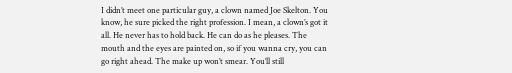I didn’t meet one particular guy, a clown named Joe Skelton. You know, he sure picked the right profession. I mean, a clown’s got it all. He never has to hold back. He can do as he pleases. The mouth and the eyes are painted on, so if you wanna cry, you can go right ahead. The make up won’t smear. You’ll still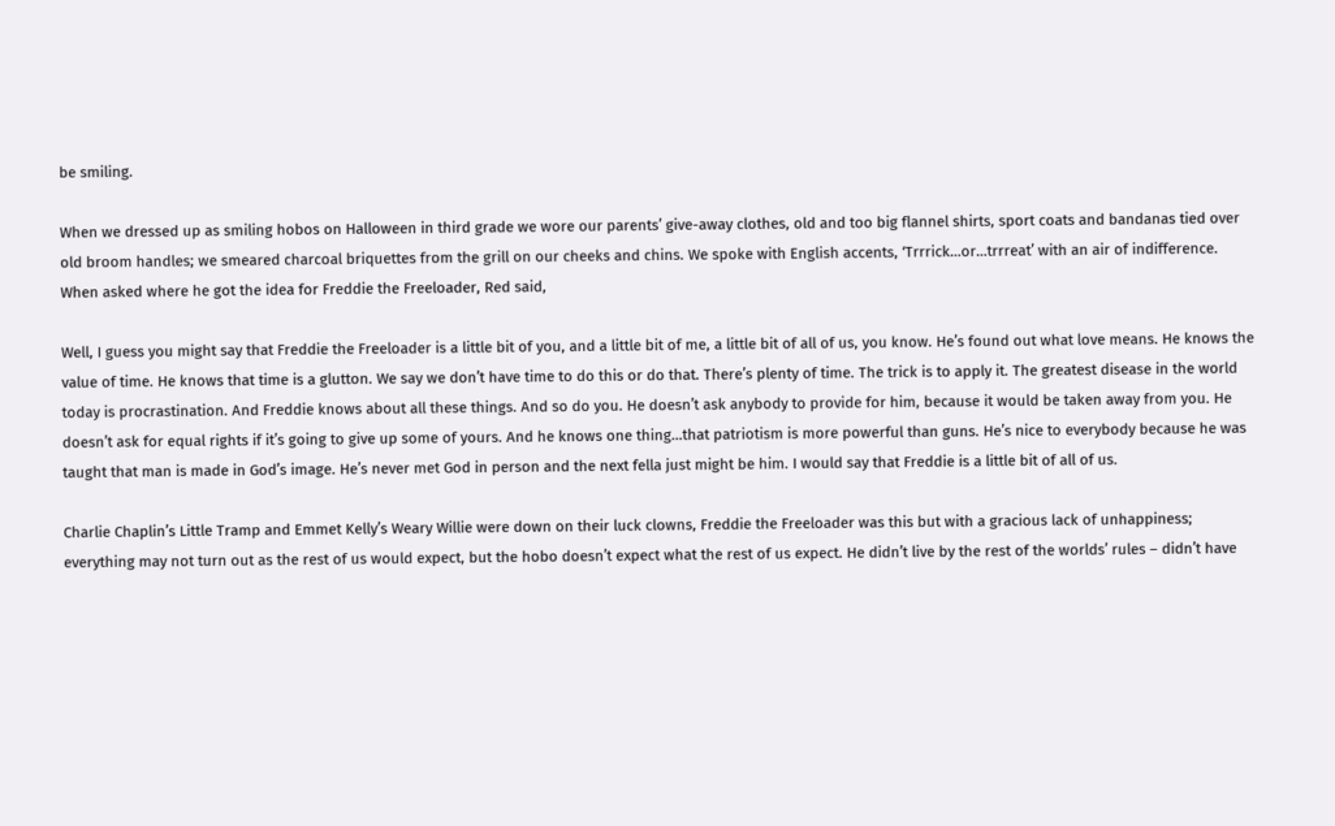be smiling.

When we dressed up as smiling hobos on Halloween in third grade we wore our parents’ give-away clothes, old and too big flannel shirts, sport coats and bandanas tied over old broom handles; we smeared charcoal briquettes from the grill on our cheeks and chins. We spoke with English accents, ‘Trrrick…or…trrreat’ with an air of indifference. When asked where he got the idea for Freddie the Freeloader, Red said,

Well, I guess you might say that Freddie the Freeloader is a little bit of you, and a little bit of me, a little bit of all of us, you know. He’s found out what love means. He knows the value of time. He knows that time is a glutton. We say we don’t have time to do this or do that. There’s plenty of time. The trick is to apply it. The greatest disease in the world today is procrastination. And Freddie knows about all these things. And so do you. He doesn’t ask anybody to provide for him, because it would be taken away from you. He doesn’t ask for equal rights if it’s going to give up some of yours. And he knows one thing…that patriotism is more powerful than guns. He’s nice to everybody because he was taught that man is made in God’s image. He’s never met God in person and the next fella just might be him. I would say that Freddie is a little bit of all of us.

Charlie Chaplin’s Little Tramp and Emmet Kelly’s Weary Willie were down on their luck clowns, Freddie the Freeloader was this but with a gracious lack of unhappiness; everything may not turn out as the rest of us would expect, but the hobo doesn’t expect what the rest of us expect. He didn’t live by the rest of the worlds’ rules – didn’t have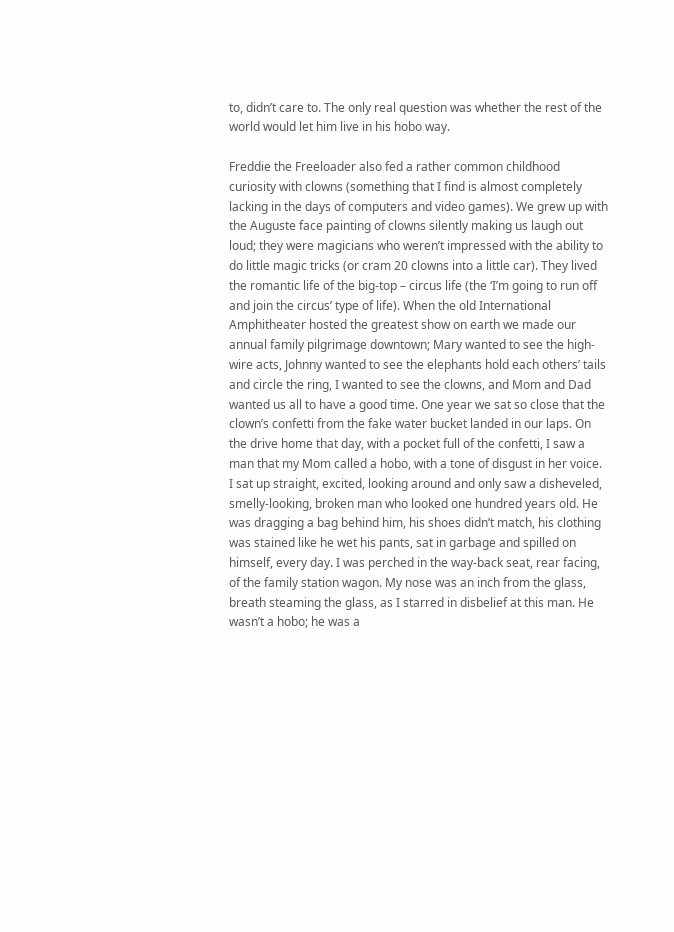to, didn’t care to. The only real question was whether the rest of the world would let him live in his hobo way.

Freddie the Freeloader also fed a rather common childhood curiosity with clowns (something that I find is almost completely lacking in the days of computers and video games). We grew up with the Auguste face painting of clowns silently making us laugh out loud; they were magicians who weren’t impressed with the ability to do little magic tricks (or cram 20 clowns into a little car). They lived the romantic life of the big-top – circus life (the ‘I’m going to run off and join the circus’ type of life). When the old International Amphitheater hosted the greatest show on earth we made our annual family pilgrimage downtown; Mary wanted to see the high-wire acts, Johnny wanted to see the elephants hold each others’ tails and circle the ring, I wanted to see the clowns, and Mom and Dad wanted us all to have a good time. One year we sat so close that the clown’s confetti from the fake water bucket landed in our laps. On the drive home that day, with a pocket full of the confetti, I saw a man that my Mom called a hobo, with a tone of disgust in her voice. I sat up straight, excited, looking around and only saw a disheveled, smelly-looking, broken man who looked one hundred years old. He was dragging a bag behind him, his shoes didn’t match, his clothing was stained like he wet his pants, sat in garbage and spilled on himself, every day. I was perched in the way-back seat, rear facing, of the family station wagon. My nose was an inch from the glass, breath steaming the glass, as I starred in disbelief at this man. He wasn’t a hobo; he was a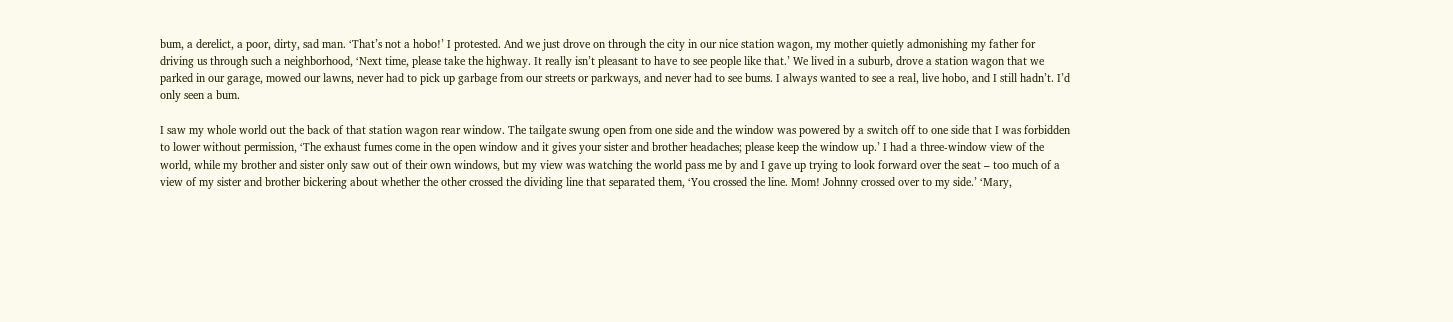bum, a derelict, a poor, dirty, sad man. ‘That’s not a hobo!’ I protested. And we just drove on through the city in our nice station wagon, my mother quietly admonishing my father for driving us through such a neighborhood, ‘Next time, please take the highway. It really isn’t pleasant to have to see people like that.’ We lived in a suburb, drove a station wagon that we parked in our garage, mowed our lawns, never had to pick up garbage from our streets or parkways, and never had to see bums. I always wanted to see a real, live hobo, and I still hadn’t. I’d only seen a bum.

I saw my whole world out the back of that station wagon rear window. The tailgate swung open from one side and the window was powered by a switch off to one side that I was forbidden to lower without permission, ‘The exhaust fumes come in the open window and it gives your sister and brother headaches; please keep the window up.’ I had a three-window view of the world, while my brother and sister only saw out of their own windows, but my view was watching the world pass me by and I gave up trying to look forward over the seat – too much of a view of my sister and brother bickering about whether the other crossed the dividing line that separated them, ‘You crossed the line. Mom! Johnny crossed over to my side.’ ‘Mary,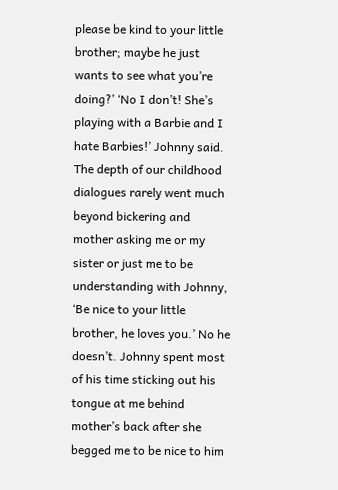please be kind to your little brother; maybe he just wants to see what you’re doing?’ ‘No I don’t! She’s playing with a Barbie and I hate Barbies!’ Johnny said. The depth of our childhood dialogues rarely went much beyond bickering and mother asking me or my sister or just me to be understanding with Johnny, ‘Be nice to your little brother, he loves you.’ No he doesn’t. Johnny spent most of his time sticking out his tongue at me behind mother’s back after she begged me to be nice to him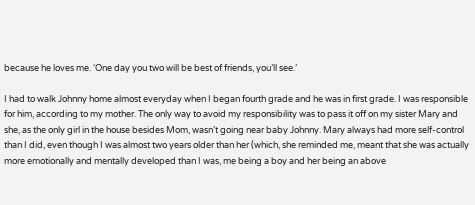because he loves me. ‘One day you two will be best of friends, you’ll see.’

I had to walk Johnny home almost everyday when I began fourth grade and he was in first grade. I was responsible for him, according to my mother. The only way to avoid my responsibility was to pass it off on my sister Mary and she, as the only girl in the house besides Mom, wasn’t going near baby Johnny. Mary always had more self-control than I did, even though I was almost two years older than her (which, she reminded me, meant that she was actually more emotionally and mentally developed than I was, me being a boy and her being an above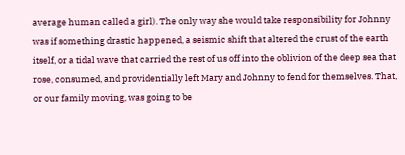average human called a girl). The only way she would take responsibility for Johnny was if something drastic happened, a seismic shift that altered the crust of the earth itself, or a tidal wave that carried the rest of us off into the oblivion of the deep sea that rose, consumed, and providentially left Mary and Johnny to fend for themselves. That, or our family moving, was going to be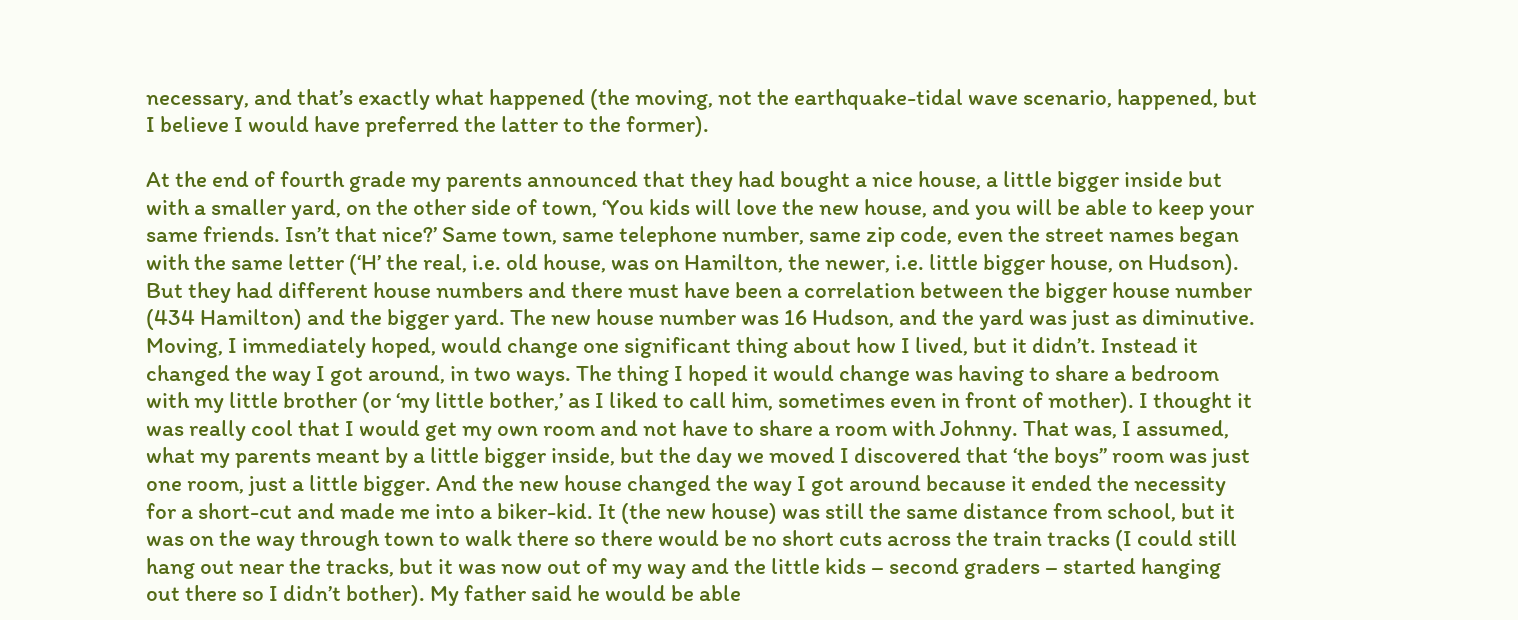necessary, and that’s exactly what happened (the moving, not the earthquake-tidal wave scenario, happened, but I believe I would have preferred the latter to the former).

At the end of fourth grade my parents announced that they had bought a nice house, a little bigger inside but with a smaller yard, on the other side of town, ‘You kids will love the new house, and you will be able to keep your same friends. Isn’t that nice?’ Same town, same telephone number, same zip code, even the street names began with the same letter (‘H’ the real, i.e. old house, was on Hamilton, the newer, i.e. little bigger house, on Hudson). But they had different house numbers and there must have been a correlation between the bigger house number (434 Hamilton) and the bigger yard. The new house number was 16 Hudson, and the yard was just as diminutive. Moving, I immediately hoped, would change one significant thing about how I lived, but it didn’t. Instead it changed the way I got around, in two ways. The thing I hoped it would change was having to share a bedroom with my little brother (or ‘my little bother,’ as I liked to call him, sometimes even in front of mother). I thought it was really cool that I would get my own room and not have to share a room with Johnny. That was, I assumed, what my parents meant by a little bigger inside, but the day we moved I discovered that ‘the boys’’ room was just one room, just a little bigger. And the new house changed the way I got around because it ended the necessity for a short-cut and made me into a biker-kid. It (the new house) was still the same distance from school, but it was on the way through town to walk there so there would be no short cuts across the train tracks (I could still hang out near the tracks, but it was now out of my way and the little kids – second graders – started hanging out there so I didn’t bother). My father said he would be able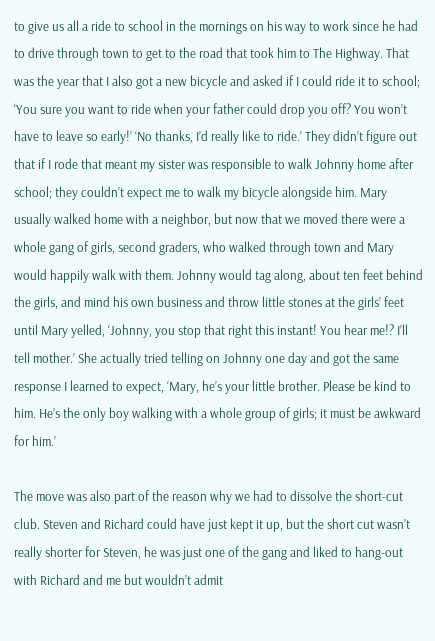to give us all a ride to school in the mornings on his way to work since he had to drive through town to get to the road that took him to The Highway. That was the year that I also got a new bicycle and asked if I could ride it to school; ‘You sure you want to ride when your father could drop you off? You won’t have to leave so early!’ ‘No thanks, I’d really like to ride.’ They didn’t figure out that if I rode that meant my sister was responsible to walk Johnny home after school; they couldn’t expect me to walk my bicycle alongside him. Mary usually walked home with a neighbor, but now that we moved there were a whole gang of girls, second graders, who walked through town and Mary would happily walk with them. Johnny would tag along, about ten feet behind the girls, and mind his own business and throw little stones at the girls’ feet until Mary yelled, ‘Johnny, you stop that right this instant! You hear me!? I’ll tell mother.’ She actually tried telling on Johnny one day and got the same response I learned to expect, ‘Mary, he’s your little brother. Please be kind to him. He’s the only boy walking with a whole group of girls; it must be awkward for him.’

The move was also part of the reason why we had to dissolve the short-cut club. Steven and Richard could have just kept it up, but the short cut wasn’t really shorter for Steven, he was just one of the gang and liked to hang-out with Richard and me but wouldn’t admit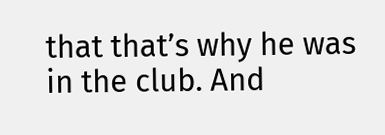that that’s why he was in the club. And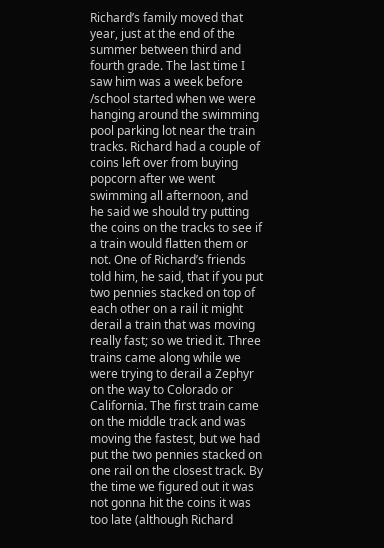Richard’s family moved that year, just at the end of the summer between third and fourth grade. The last time I saw him was a week before /school started when we were hanging around the swimming pool parking lot near the train tracks. Richard had a couple of coins left over from buying popcorn after we went swimming all afternoon, and he said we should try putting the coins on the tracks to see if a train would flatten them or not. One of Richard’s friends told him, he said, that if you put two pennies stacked on top of each other on a rail it might derail a train that was moving really fast; so we tried it. Three trains came along while we were trying to derail a Zephyr on the way to Colorado or California. The first train came on the middle track and was moving the fastest, but we had put the two pennies stacked on one rail on the closest track. By the time we figured out it was not gonna hit the coins it was too late (although Richard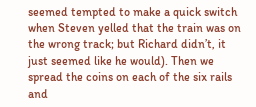seemed tempted to make a quick switch when Steven yelled that the train was on the wrong track; but Richard didn’t, it just seemed like he would). Then we spread the coins on each of the six rails and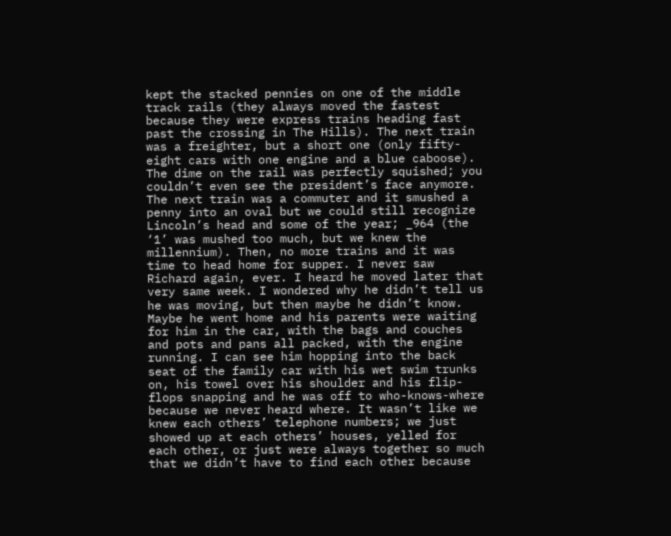kept the stacked pennies on one of the middle track rails (they always moved the fastest because they were express trains heading fast past the crossing in The Hills). The next train was a freighter, but a short one (only fifty-eight cars with one engine and a blue caboose). The dime on the rail was perfectly squished; you couldn’t even see the president’s face anymore. The next train was a commuter and it smushed a penny into an oval but we could still recognize Lincoln’s head and some of the year; _964 (the ‘1’ was mushed too much, but we knew the millennium). Then, no more trains and it was time to head home for supper. I never saw Richard again, ever. I heard he moved later that very same week. I wondered why he didn’t tell us he was moving, but then maybe he didn’t know. Maybe he went home and his parents were waiting for him in the car, with the bags and couches and pots and pans all packed, with the engine running. I can see him hopping into the back seat of the family car with his wet swim trunks on, his towel over his shoulder and his flip-flops snapping and he was off to who-knows-where because we never heard where. It wasn’t like we knew each others’ telephone numbers; we just showed up at each others’ houses, yelled for each other, or just were always together so much that we didn’t have to find each other because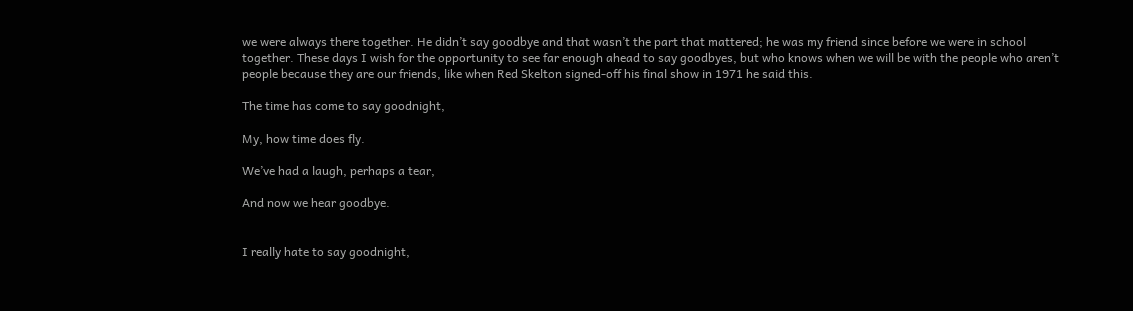we were always there together. He didn’t say goodbye and that wasn’t the part that mattered; he was my friend since before we were in school together. These days I wish for the opportunity to see far enough ahead to say goodbyes, but who knows when we will be with the people who aren’t people because they are our friends, like when Red Skelton signed-off his final show in 1971 he said this.

The time has come to say goodnight,

My, how time does fly.

We’ve had a laugh, perhaps a tear,

And now we hear goodbye.


I really hate to say goodnight,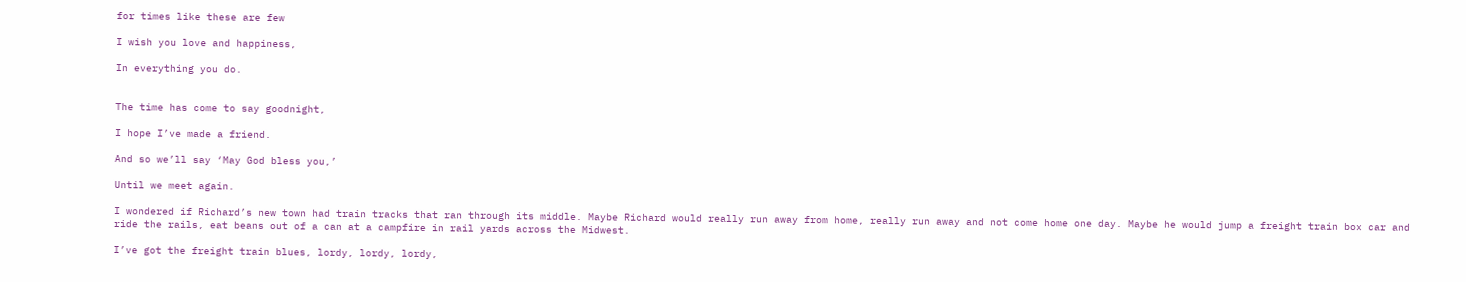for times like these are few

I wish you love and happiness,

In everything you do.


The time has come to say goodnight,

I hope I’ve made a friend.

And so we’ll say ‘May God bless you,’

Until we meet again.

I wondered if Richard’s new town had train tracks that ran through its middle. Maybe Richard would really run away from home, really run away and not come home one day. Maybe he would jump a freight train box car and ride the rails, eat beans out of a can at a campfire in rail yards across the Midwest.

I’ve got the freight train blues, lordy, lordy, lordy,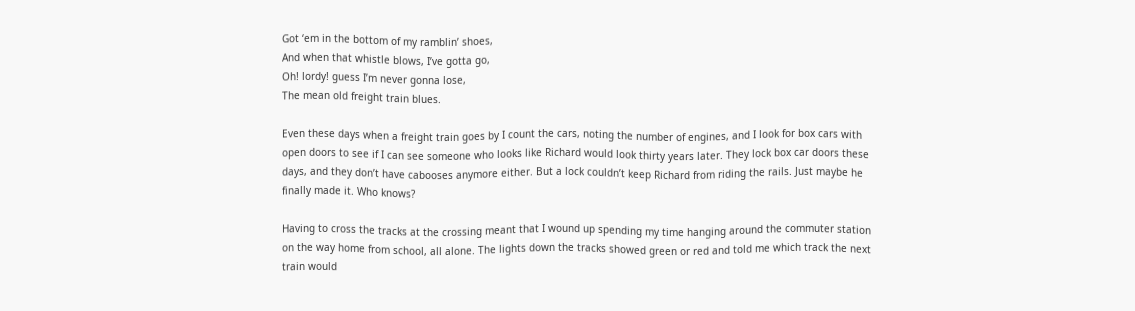Got ‘em in the bottom of my ramblin’ shoes,
And when that whistle blows, I’ve gotta go,
Oh! lordy! guess I’m never gonna lose,
The mean old freight train blues.

Even these days when a freight train goes by I count the cars, noting the number of engines, and I look for box cars with open doors to see if I can see someone who looks like Richard would look thirty years later. They lock box car doors these days, and they don’t have cabooses anymore either. But a lock couldn’t keep Richard from riding the rails. Just maybe he finally made it. Who knows?

Having to cross the tracks at the crossing meant that I wound up spending my time hanging around the commuter station on the way home from school, all alone. The lights down the tracks showed green or red and told me which track the next train would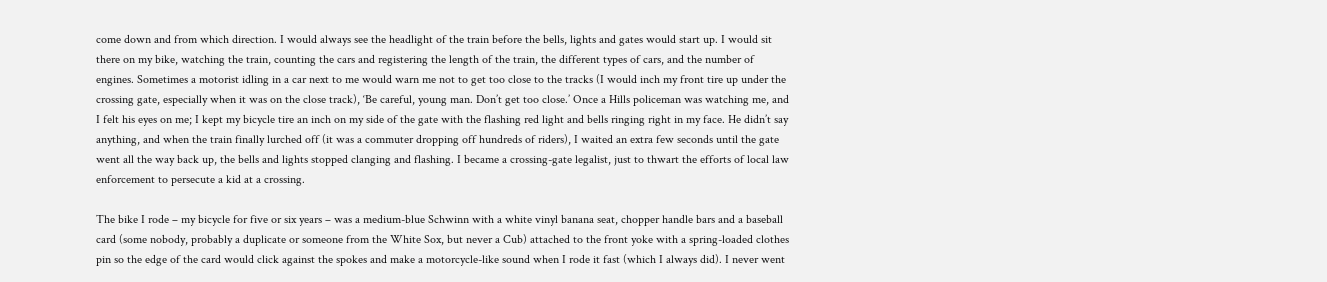come down and from which direction. I would always see the headlight of the train before the bells, lights and gates would start up. I would sit there on my bike, watching the train, counting the cars and registering the length of the train, the different types of cars, and the number of engines. Sometimes a motorist idling in a car next to me would warn me not to get too close to the tracks (I would inch my front tire up under the crossing gate, especially when it was on the close track), ‘Be careful, young man. Don’t get too close.’ Once a Hills policeman was watching me, and I felt his eyes on me; I kept my bicycle tire an inch on my side of the gate with the flashing red light and bells ringing right in my face. He didn’t say anything, and when the train finally lurched off (it was a commuter dropping off hundreds of riders), I waited an extra few seconds until the gate went all the way back up, the bells and lights stopped clanging and flashing. I became a crossing-gate legalist, just to thwart the efforts of local law enforcement to persecute a kid at a crossing.

The bike I rode – my bicycle for five or six years – was a medium-blue Schwinn with a white vinyl banana seat, chopper handle bars and a baseball card (some nobody, probably a duplicate or someone from the White Sox, but never a Cub) attached to the front yoke with a spring-loaded clothes pin so the edge of the card would click against the spokes and make a motorcycle-like sound when I rode it fast (which I always did). I never went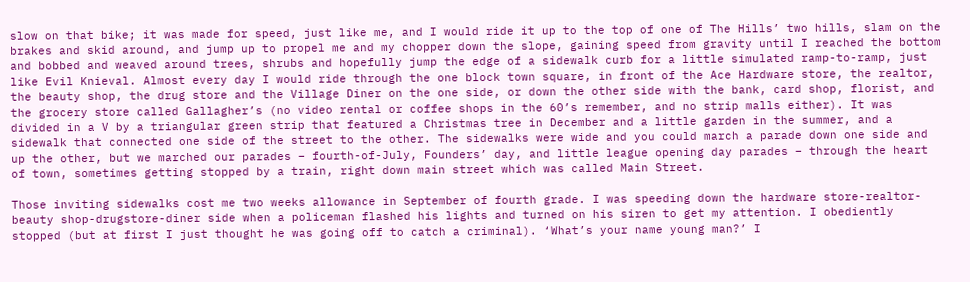slow on that bike; it was made for speed, just like me, and I would ride it up to the top of one of The Hills’ two hills, slam on the brakes and skid around, and jump up to propel me and my chopper down the slope, gaining speed from gravity until I reached the bottom and bobbed and weaved around trees, shrubs and hopefully jump the edge of a sidewalk curb for a little simulated ramp-to-ramp, just like Evil Knieval. Almost every day I would ride through the one block town square, in front of the Ace Hardware store, the realtor, the beauty shop, the drug store and the Village Diner on the one side, or down the other side with the bank, card shop, florist, and the grocery store called Gallagher’s (no video rental or coffee shops in the 60’s remember, and no strip malls either). It was divided in a V by a triangular green strip that featured a Christmas tree in December and a little garden in the summer, and a sidewalk that connected one side of the street to the other. The sidewalks were wide and you could march a parade down one side and up the other, but we marched our parades – fourth-of-July, Founders’ day, and little league opening day parades – through the heart of town, sometimes getting stopped by a train, right down main street which was called Main Street.

Those inviting sidewalks cost me two weeks allowance in September of fourth grade. I was speeding down the hardware store-realtor-beauty shop-drugstore-diner side when a policeman flashed his lights and turned on his siren to get my attention. I obediently stopped (but at first I just thought he was going off to catch a criminal). ‘What’s your name young man?’ I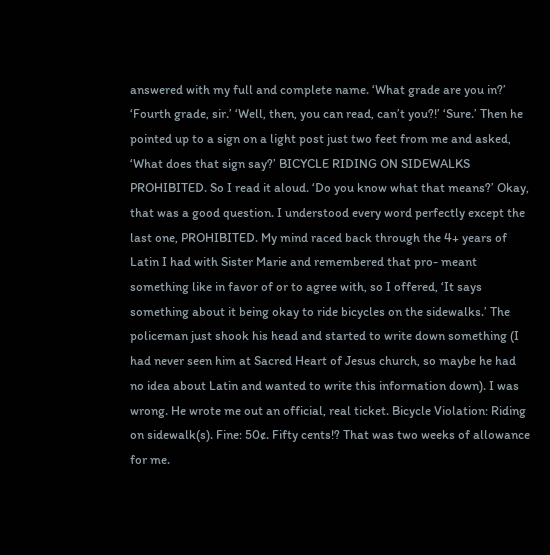answered with my full and complete name. ‘What grade are you in?’ ‘Fourth grade, sir.’ ‘Well, then, you can read, can’t you?!’ ‘Sure.’ Then he pointed up to a sign on a light post just two feet from me and asked, ‘What does that sign say?’ BICYCLE RIDING ON SIDEWALKS PROHIBITED. So I read it aloud. ‘Do you know what that means?’ Okay, that was a good question. I understood every word perfectly except the last one, PROHIBITED. My mind raced back through the 4+ years of Latin I had with Sister Marie and remembered that pro- meant something like in favor of or to agree with, so I offered, ‘It says something about it being okay to ride bicycles on the sidewalks.’ The policeman just shook his head and started to write down something (I had never seen him at Sacred Heart of Jesus church, so maybe he had no idea about Latin and wanted to write this information down). I was wrong. He wrote me out an official, real ticket. Bicycle Violation: Riding on sidewalk(s). Fine: 50¢. Fifty cents!? That was two weeks of allowance for me.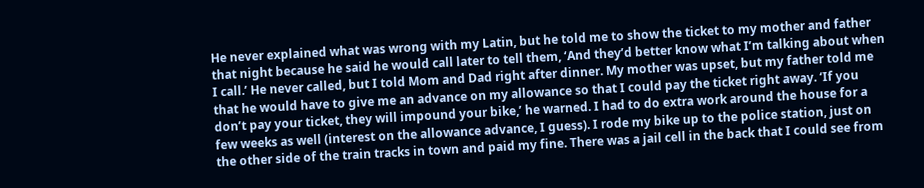He never explained what was wrong with my Latin, but he told me to show the ticket to my mother and father that night because he said he would call later to tell them, ‘And they’d better know what I’m talking about when I call.’ He never called, but I told Mom and Dad right after dinner. My mother was upset, but my father told me that he would have to give me an advance on my allowance so that I could pay the ticket right away. ‘If you don’t pay your ticket, they will impound your bike,’ he warned. I had to do extra work around the house for a few weeks as well (interest on the allowance advance, I guess). I rode my bike up to the police station, just on the other side of the train tracks in town and paid my fine. There was a jail cell in the back that I could see from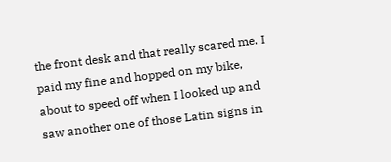the front desk and that really scared me. I paid my fine and hopped on my bike, about to speed off when I looked up and saw another one of those Latin signs in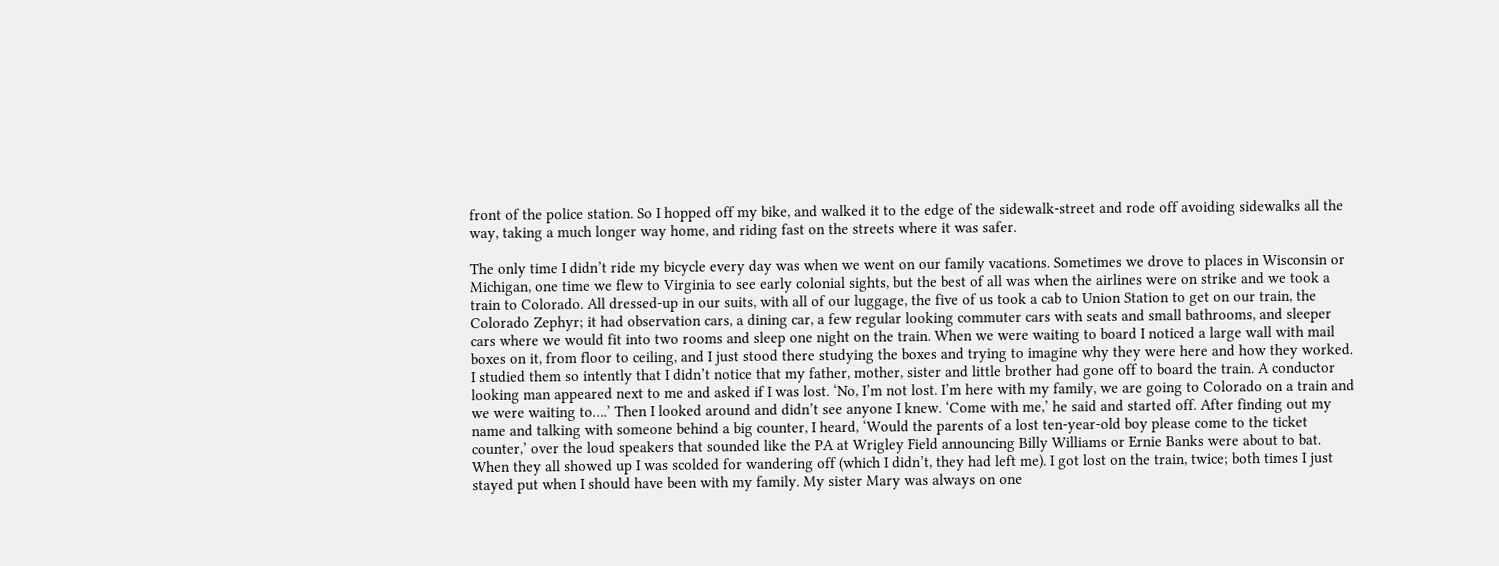front of the police station. So I hopped off my bike, and walked it to the edge of the sidewalk-street and rode off avoiding sidewalks all the way, taking a much longer way home, and riding fast on the streets where it was safer.

The only time I didn’t ride my bicycle every day was when we went on our family vacations. Sometimes we drove to places in Wisconsin or Michigan, one time we flew to Virginia to see early colonial sights, but the best of all was when the airlines were on strike and we took a train to Colorado. All dressed-up in our suits, with all of our luggage, the five of us took a cab to Union Station to get on our train, the Colorado Zephyr; it had observation cars, a dining car, a few regular looking commuter cars with seats and small bathrooms, and sleeper cars where we would fit into two rooms and sleep one night on the train. When we were waiting to board I noticed a large wall with mail boxes on it, from floor to ceiling, and I just stood there studying the boxes and trying to imagine why they were here and how they worked. I studied them so intently that I didn’t notice that my father, mother, sister and little brother had gone off to board the train. A conductor looking man appeared next to me and asked if I was lost. ‘No, I’m not lost. I’m here with my family, we are going to Colorado on a train and we were waiting to….’ Then I looked around and didn’t see anyone I knew. ‘Come with me,’ he said and started off. After finding out my name and talking with someone behind a big counter, I heard, ‘Would the parents of a lost ten-year-old boy please come to the ticket counter,’ over the loud speakers that sounded like the PA at Wrigley Field announcing Billy Williams or Ernie Banks were about to bat. When they all showed up I was scolded for wandering off (which I didn’t, they had left me). I got lost on the train, twice; both times I just stayed put when I should have been with my family. My sister Mary was always on one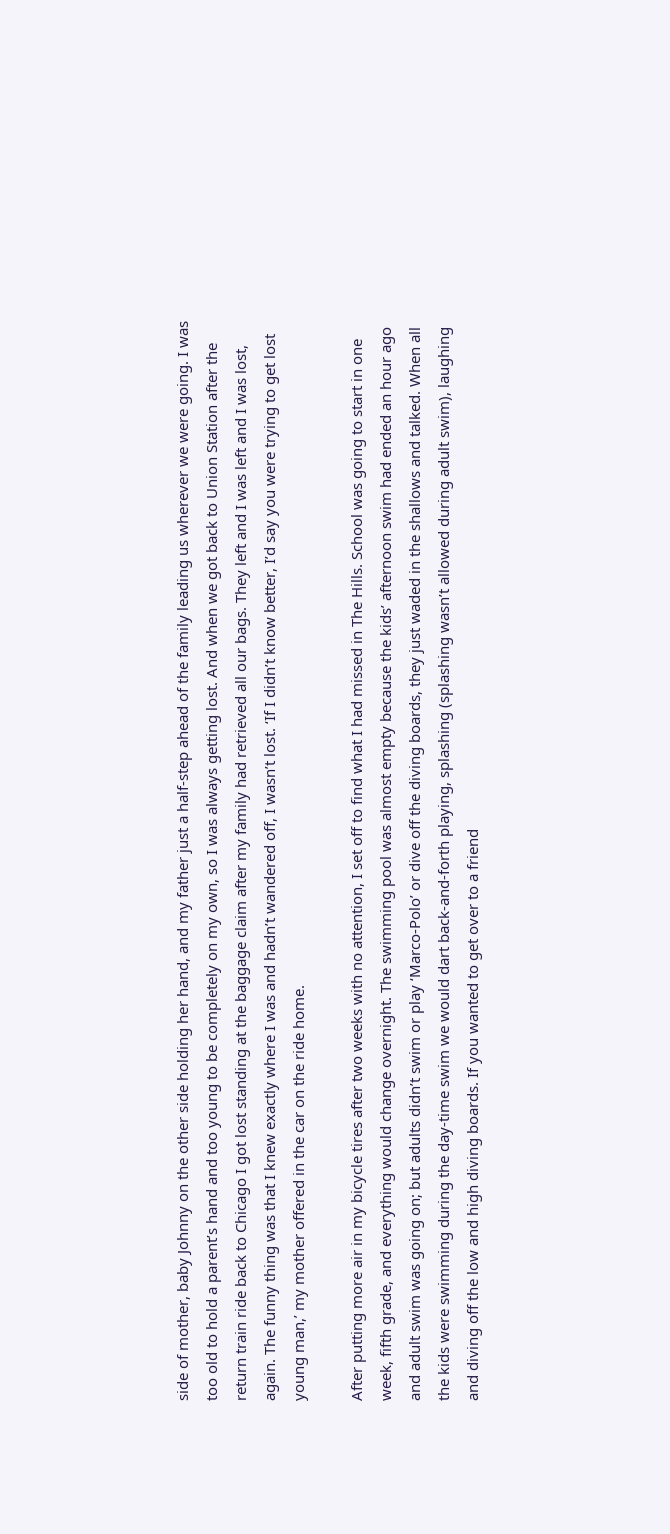side of mother, baby Johnny on the other side holding her hand, and my father just a half-step ahead of the family leading us wherever we were going. I was too old to hold a parent’s hand and too young to be completely on my own, so I was always getting lost. And when we got back to Union Station after the return train ride back to Chicago I got lost standing at the baggage claim after my family had retrieved all our bags. They left and I was left and I was lost, again. The funny thing was that I knew exactly where I was and hadn’t wandered off, I wasn’t lost. ‘If I didn’t know better, I’d say you were trying to get lost young man,’ my mother offered in the car on the ride home.

After putting more air in my bicycle tires after two weeks with no attention, I set off to find what I had missed in The Hills. School was going to start in one week, fifth grade, and everything would change overnight. The swimming pool was almost empty because the kids’ afternoon swim had ended an hour ago and adult swim was going on; but adults didn’t swim or play ‘Marco-Polo’ or dive off the diving boards, they just waded in the shallows and talked. When all the kids were swimming during the day-time swim we would dart back-and-forth playing, splashing (splashing wasn’t allowed during adult swim), laughing and diving off the low and high diving boards. If you wanted to get over to a friend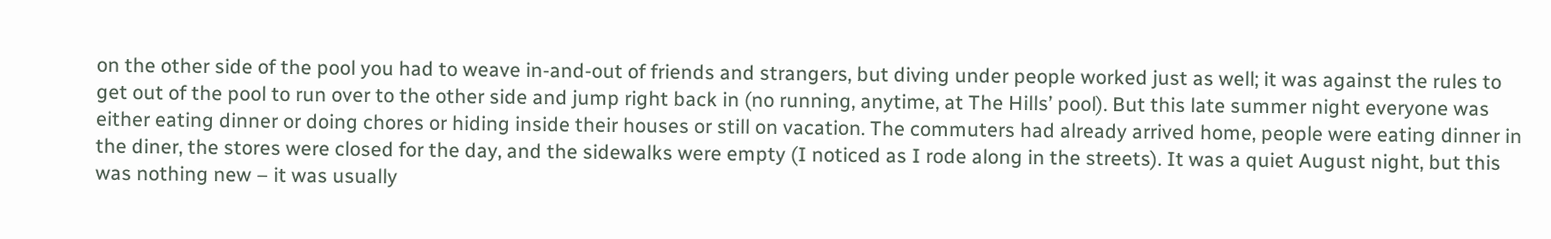on the other side of the pool you had to weave in-and-out of friends and strangers, but diving under people worked just as well; it was against the rules to get out of the pool to run over to the other side and jump right back in (no running, anytime, at The Hills’ pool). But this late summer night everyone was either eating dinner or doing chores or hiding inside their houses or still on vacation. The commuters had already arrived home, people were eating dinner in the diner, the stores were closed for the day, and the sidewalks were empty (I noticed as I rode along in the streets). It was a quiet August night, but this was nothing new – it was usually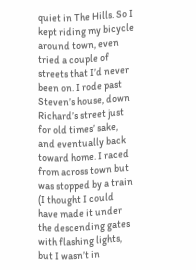quiet in The Hills. So I kept riding my bicycle around town, even tried a couple of streets that I’d never been on. I rode past Steven’s house, down Richard’s street just for old times’ sake, and eventually back toward home. I raced from across town but was stopped by a train (I thought I could have made it under the descending gates with flashing lights, but I wasn’t in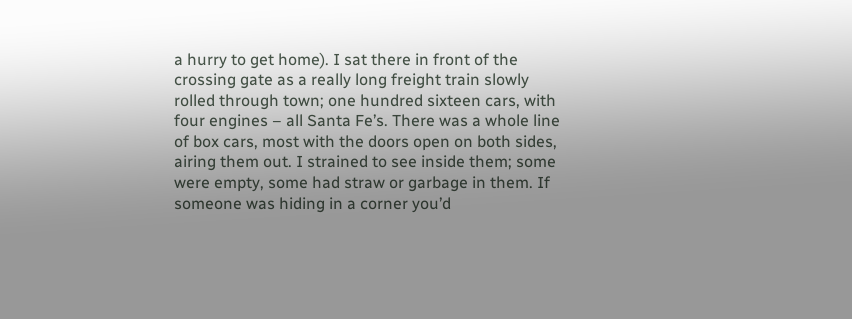a hurry to get home). I sat there in front of the crossing gate as a really long freight train slowly rolled through town; one hundred sixteen cars, with four engines – all Santa Fe’s. There was a whole line of box cars, most with the doors open on both sides, airing them out. I strained to see inside them; some were empty, some had straw or garbage in them. If someone was hiding in a corner you’d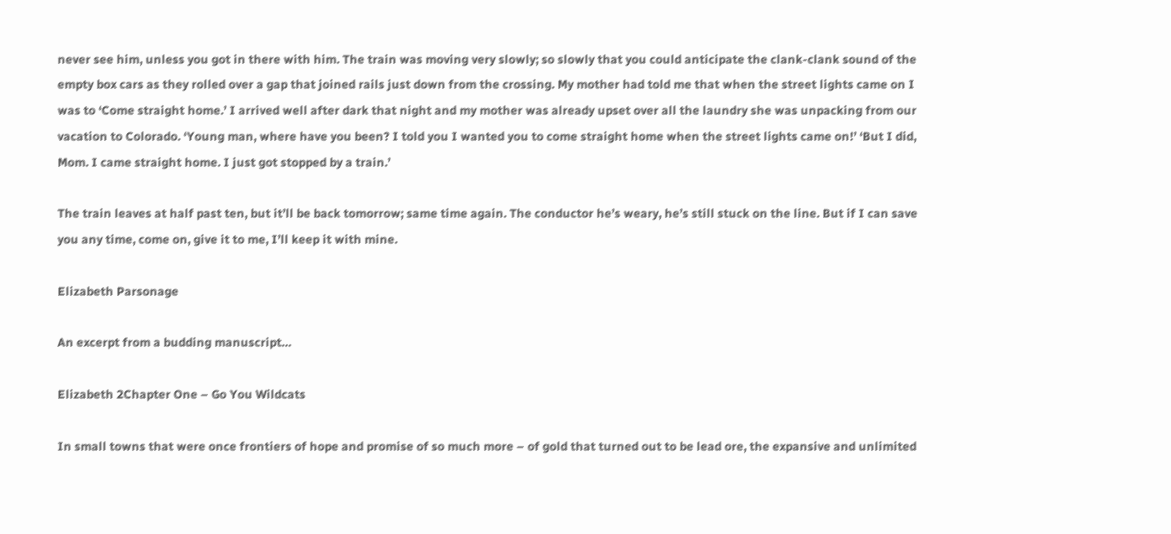never see him, unless you got in there with him. The train was moving very slowly; so slowly that you could anticipate the clank-clank sound of the empty box cars as they rolled over a gap that joined rails just down from the crossing. My mother had told me that when the street lights came on I was to ‘Come straight home.’ I arrived well after dark that night and my mother was already upset over all the laundry she was unpacking from our vacation to Colorado. ‘Young man, where have you been? I told you I wanted you to come straight home when the street lights came on!’ ‘But I did, Mom. I came straight home. I just got stopped by a train.’

The train leaves at half past ten, but it’ll be back tomorrow; same time again. The conductor he’s weary, he’s still stuck on the line. But if I can save you any time, come on, give it to me, I’ll keep it with mine.

Elizabeth Parsonage

An excerpt from a budding manuscript…

Elizabeth 2Chapter One – Go You Wildcats

In small towns that were once frontiers of hope and promise of so much more – of gold that turned out to be lead ore, the expansive and unlimited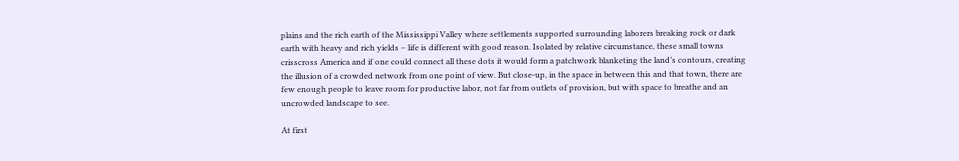plains and the rich earth of the Mississippi Valley where settlements supported surrounding laborers breaking rock or dark earth with heavy and rich yields – life is different with good reason. Isolated by relative circumstance, these small towns crisscross America and if one could connect all these dots it would form a patchwork blanketing the land’s contours, creating the illusion of a crowded network from one point of view. But close-up, in the space in between this and that town, there are few enough people to leave room for productive labor, not far from outlets of provision, but with space to breathe and an uncrowded landscape to see.

At first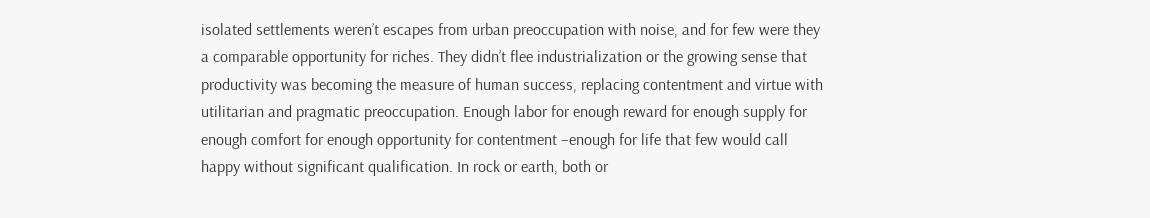isolated settlements weren’t escapes from urban preoccupation with noise, and for few were they a comparable opportunity for riches. They didn’t flee industrialization or the growing sense that productivity was becoming the measure of human success, replacing contentment and virtue with utilitarian and pragmatic preoccupation. Enough labor for enough reward for enough supply for enough comfort for enough opportunity for contentment –enough for life that few would call happy without significant qualification. In rock or earth, both or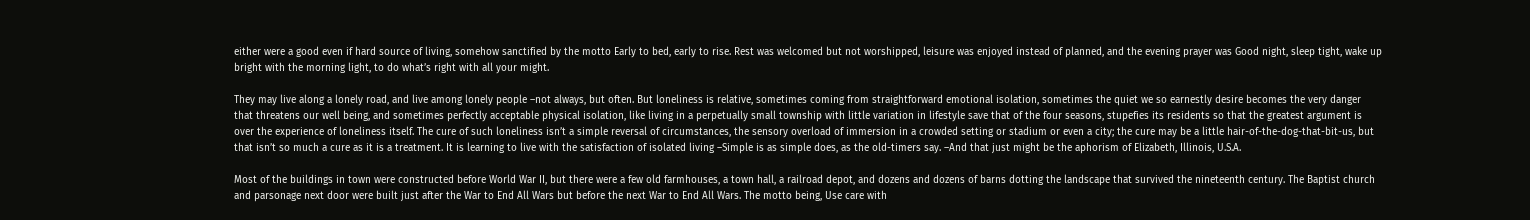either were a good even if hard source of living, somehow sanctified by the motto Early to bed, early to rise. Rest was welcomed but not worshipped, leisure was enjoyed instead of planned, and the evening prayer was Good night, sleep tight, wake up bright with the morning light, to do what’s right with all your might.

They may live along a lonely road, and live among lonely people –not always, but often. But loneliness is relative, sometimes coming from straightforward emotional isolation, sometimes the quiet we so earnestly desire becomes the very danger that threatens our well being, and sometimes perfectly acceptable physical isolation, like living in a perpetually small township with little variation in lifestyle save that of the four seasons, stupefies its residents so that the greatest argument is over the experience of loneliness itself. The cure of such loneliness isn’t a simple reversal of circumstances, the sensory overload of immersion in a crowded setting or stadium or even a city; the cure may be a little hair-of-the-dog-that-bit-us, but that isn’t so much a cure as it is a treatment. It is learning to live with the satisfaction of isolated living –Simple is as simple does, as the old-timers say. –And that just might be the aphorism of Elizabeth, Illinois, U.S.A.

Most of the buildings in town were constructed before World War II, but there were a few old farmhouses, a town hall, a railroad depot, and dozens and dozens of barns dotting the landscape that survived the nineteenth century. The Baptist church and parsonage next door were built just after the War to End All Wars but before the next War to End All Wars. The motto being, Use care with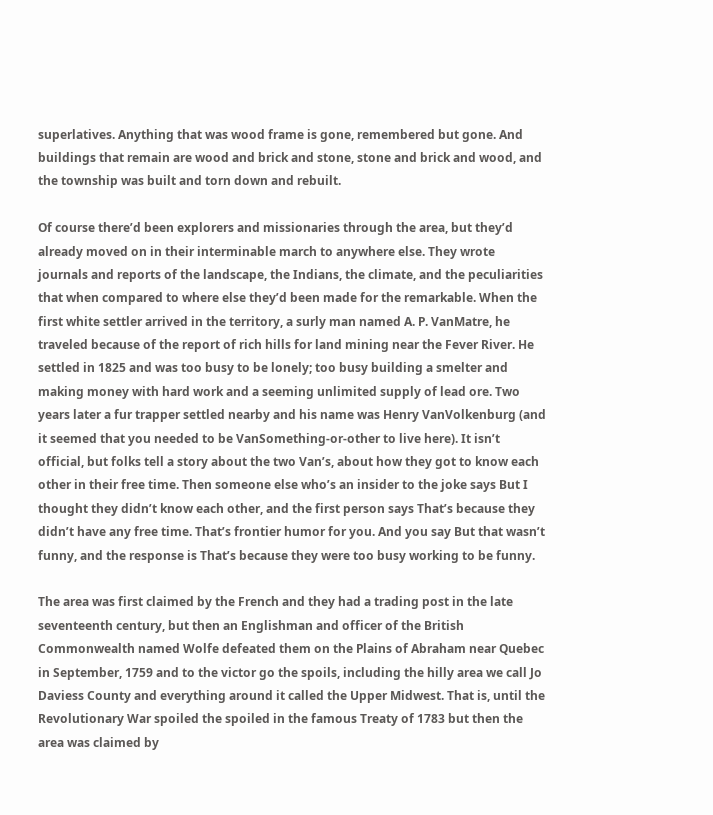superlatives. Anything that was wood frame is gone, remembered but gone. And buildings that remain are wood and brick and stone, stone and brick and wood, and the township was built and torn down and rebuilt.

Of course there’d been explorers and missionaries through the area, but they’d already moved on in their interminable march to anywhere else. They wrote journals and reports of the landscape, the Indians, the climate, and the peculiarities that when compared to where else they’d been made for the remarkable. When the first white settler arrived in the territory, a surly man named A. P. VanMatre, he traveled because of the report of rich hills for land mining near the Fever River. He settled in 1825 and was too busy to be lonely; too busy building a smelter and making money with hard work and a seeming unlimited supply of lead ore. Two years later a fur trapper settled nearby and his name was Henry VanVolkenburg (and it seemed that you needed to be VanSomething-or-other to live here). It isn’t official, but folks tell a story about the two Van’s, about how they got to know each other in their free time. Then someone else who’s an insider to the joke says But I thought they didn’t know each other, and the first person says That’s because they didn’t have any free time. That’s frontier humor for you. And you say But that wasn’t funny, and the response is That’s because they were too busy working to be funny.

The area was first claimed by the French and they had a trading post in the late seventeenth century, but then an Englishman and officer of the British Commonwealth named Wolfe defeated them on the Plains of Abraham near Quebec in September, 1759 and to the victor go the spoils, including the hilly area we call Jo Daviess County and everything around it called the Upper Midwest. That is, until the Revolutionary War spoiled the spoiled in the famous Treaty of 1783 but then the area was claimed by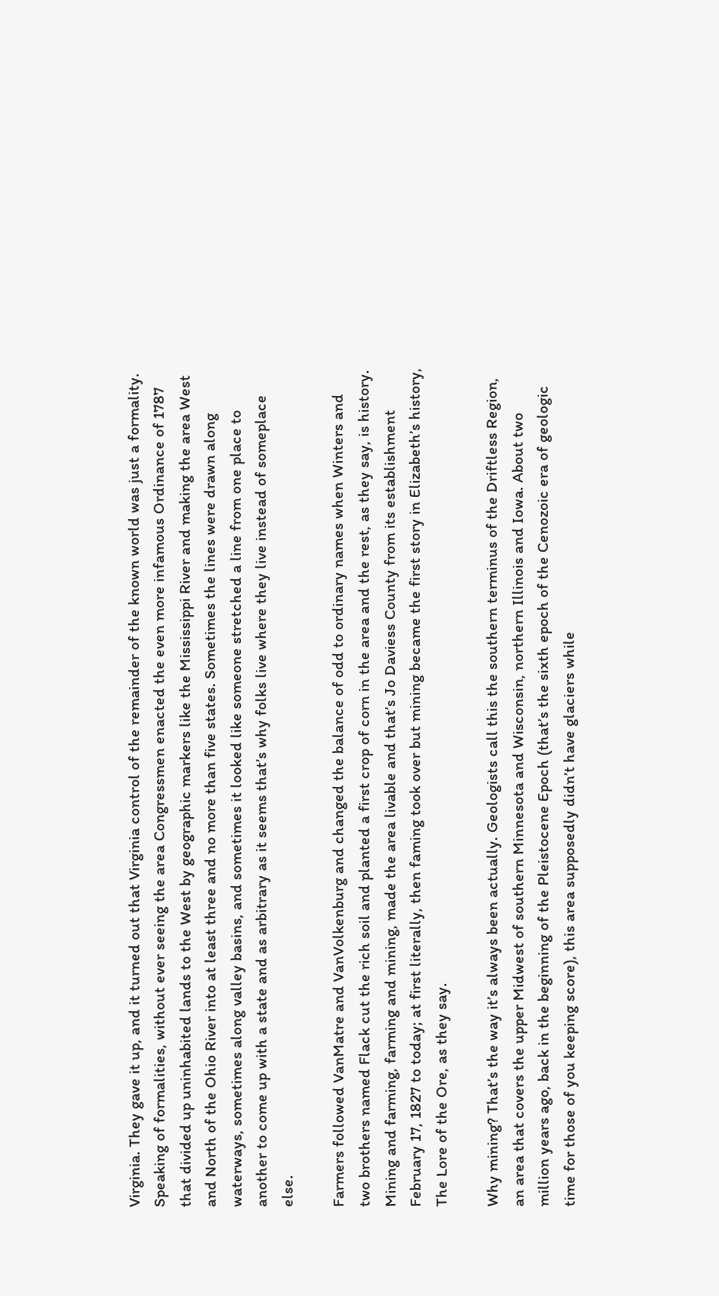Virginia. They gave it up, and it turned out that Virginia control of the remainder of the known world was just a formality. Speaking of formalities, without ever seeing the area Congressmen enacted the even more infamous Ordinance of 1787 that divided up uninhabited lands to the West by geographic markers like the Mississippi River and making the area West and North of the Ohio River into at least three and no more than five states. Sometimes the lines were drawn along waterways, sometimes along valley basins, and sometimes it looked like someone stretched a line from one place to another to come up with a state and as arbitrary as it seems that’s why folks live where they live instead of someplace else.

Farmers followed VanMatre and VanVolkenburg and changed the balance of odd to ordinary names when Winters and two brothers named Flack cut the rich soil and planted a first crop of corn in the area and the rest, as they say, is history. Mining and farming, farming and mining, made the area livable and that’s Jo Daviess County from its establishment February 17, 1827 to today; at first literally, then faming took over but mining became the first story in Elizabeth’s history, The Lore of the Ore, as they say.

Why mining? That’s the way it’s always been actually. Geologists call this the southern terminus of the Driftless Region, an area that covers the upper Midwest of southern Minnesota and Wisconsin, northern Illinois and Iowa. About two million years ago, back in the beginning of the Pleistocene Epoch (that’s the sixth epoch of the Cenozoic era of geologic time for those of you keeping score), this area supposedly didn’t have glaciers while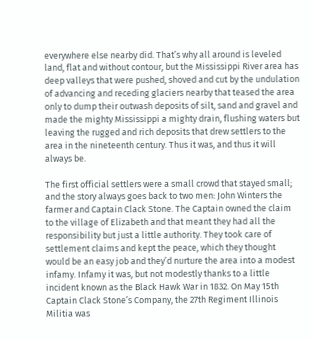everywhere else nearby did. That’s why all around is leveled land, flat and without contour, but the Mississippi River area has deep valleys that were pushed, shoved and cut by the undulation of advancing and receding glaciers nearby that teased the area only to dump their outwash deposits of silt, sand and gravel and made the mighty Mississippi a mighty drain, flushing waters but leaving the rugged and rich deposits that drew settlers to the area in the nineteenth century. Thus it was, and thus it will always be.

The first official settlers were a small crowd that stayed small; and the story always goes back to two men: John Winters the farmer and Captain Clack Stone. The Captain owned the claim to the village of Elizabeth and that meant they had all the responsibility but just a little authority. They took care of settlement claims and kept the peace, which they thought would be an easy job and they’d nurture the area into a modest infamy. Infamy it was, but not modestly thanks to a little incident known as the Black Hawk War in 1832. On May 15th Captain Clack Stone’s Company, the 27th Regiment Illinois Militia was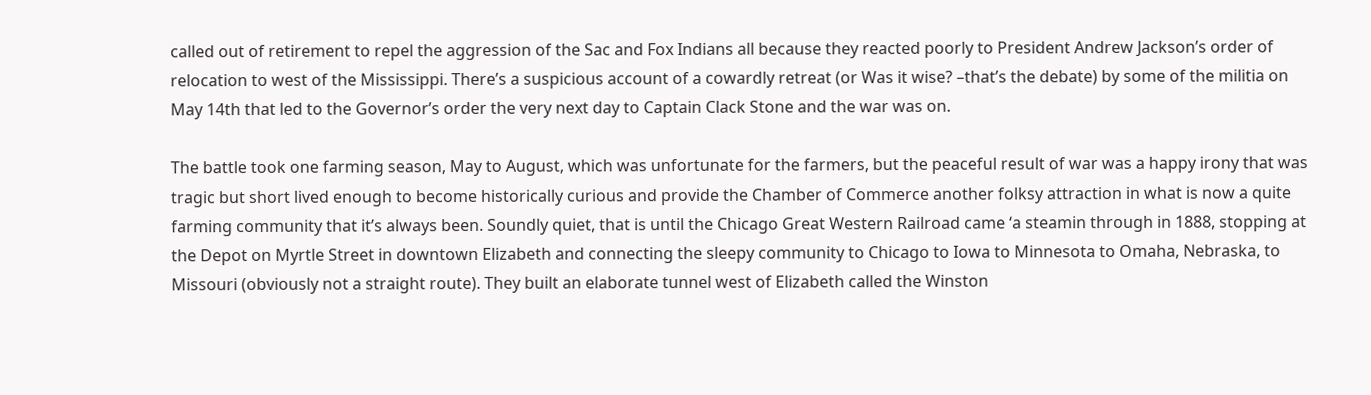called out of retirement to repel the aggression of the Sac and Fox Indians all because they reacted poorly to President Andrew Jackson’s order of relocation to west of the Mississippi. There’s a suspicious account of a cowardly retreat (or Was it wise? –that’s the debate) by some of the militia on May 14th that led to the Governor’s order the very next day to Captain Clack Stone and the war was on.

The battle took one farming season, May to August, which was unfortunate for the farmers, but the peaceful result of war was a happy irony that was tragic but short lived enough to become historically curious and provide the Chamber of Commerce another folksy attraction in what is now a quite farming community that it’s always been. Soundly quiet, that is until the Chicago Great Western Railroad came ‘a steamin through in 1888, stopping at the Depot on Myrtle Street in downtown Elizabeth and connecting the sleepy community to Chicago to Iowa to Minnesota to Omaha, Nebraska, to Missouri (obviously not a straight route). They built an elaborate tunnel west of Elizabeth called the Winston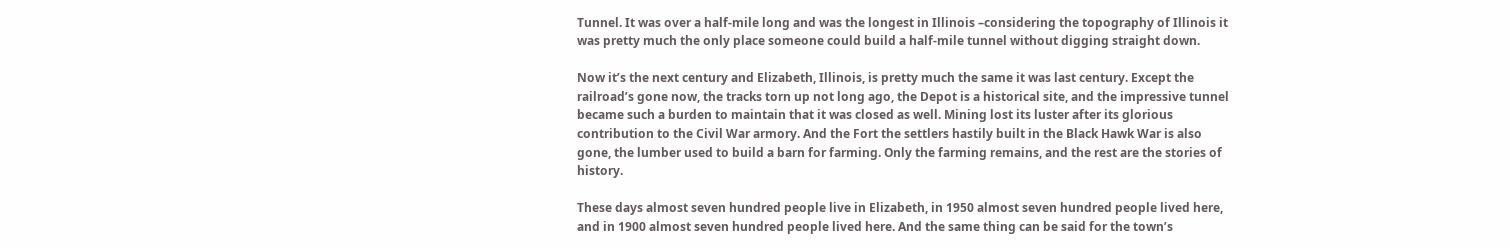Tunnel. It was over a half-mile long and was the longest in Illinois –considering the topography of Illinois it was pretty much the only place someone could build a half-mile tunnel without digging straight down.

Now it’s the next century and Elizabeth, Illinois, is pretty much the same it was last century. Except the railroad’s gone now, the tracks torn up not long ago, the Depot is a historical site, and the impressive tunnel became such a burden to maintain that it was closed as well. Mining lost its luster after its glorious contribution to the Civil War armory. And the Fort the settlers hastily built in the Black Hawk War is also gone, the lumber used to build a barn for farming. Only the farming remains, and the rest are the stories of history.

These days almost seven hundred people live in Elizabeth, in 1950 almost seven hundred people lived here, and in 1900 almost seven hundred people lived here. And the same thing can be said for the town’s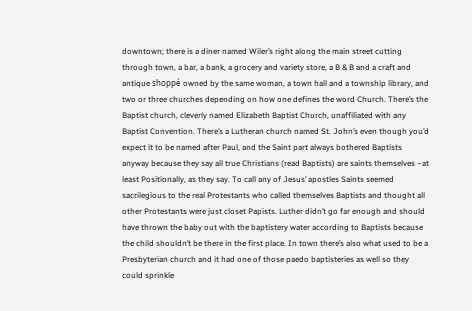downtown; there is a diner named Wiler’s right along the main street cutting through town, a bar, a bank, a grocery and variety store, a B & B and a craft and antique shoppé owned by the same woman, a town hall and a township library, and two or three churches depending on how one defines the word Church. There’s the Baptist church, cleverly named Elizabeth Baptist Church, unaffiliated with any Baptist Convention. There’s a Lutheran church named St. John’s even though you’d expect it to be named after Paul, and the Saint part always bothered Baptists anyway because they say all true Christians (read Baptists) are saints themselves –at least Positionally, as they say. To call any of Jesus’ apostles Saints seemed sacrilegious to the real Protestants who called themselves Baptists and thought all other Protestants were just closet Papists. Luther didn’t go far enough and should have thrown the baby out with the baptistery water according to Baptists because the child shouldn’t be there in the first place. In town there’s also what used to be a Presbyterian church and it had one of those paedo baptisteries as well so they could sprinkle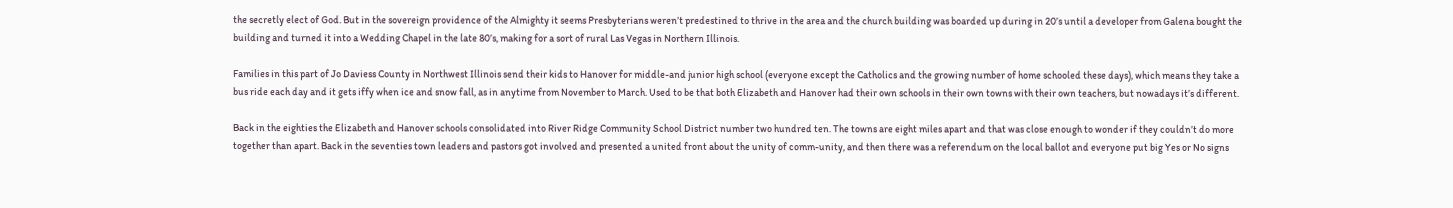the secretly elect of God. But in the sovereign providence of the Almighty it seems Presbyterians weren’t predestined to thrive in the area and the church building was boarded up during in 20’s until a developer from Galena bought the building and turned it into a Wedding Chapel in the late 80’s, making for a sort of rural Las Vegas in Northern Illinois.

Families in this part of Jo Daviess County in Northwest Illinois send their kids to Hanover for middle-and junior high school (everyone except the Catholics and the growing number of home schooled these days), which means they take a bus ride each day and it gets iffy when ice and snow fall, as in anytime from November to March. Used to be that both Elizabeth and Hanover had their own schools in their own towns with their own teachers, but nowadays it’s different.

Back in the eighties the Elizabeth and Hanover schools consolidated into River Ridge Community School District number two hundred ten. The towns are eight miles apart and that was close enough to wonder if they couldn’t do more together than apart. Back in the seventies town leaders and pastors got involved and presented a united front about the unity of comm-unity, and then there was a referendum on the local ballot and everyone put big Yes or No signs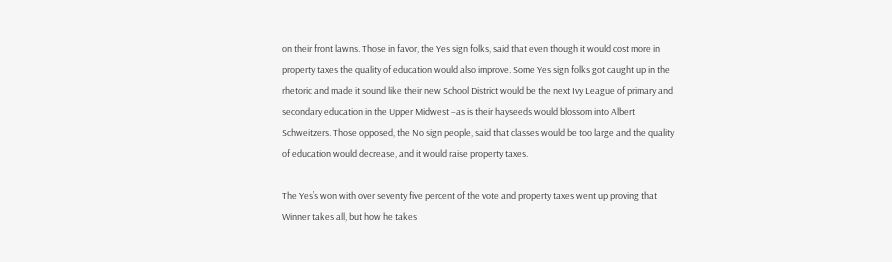on their front lawns. Those in favor, the Yes sign folks, said that even though it would cost more in property taxes the quality of education would also improve. Some Yes sign folks got caught up in the rhetoric and made it sound like their new School District would be the next Ivy League of primary and secondary education in the Upper Midwest –as is their hayseeds would blossom into Albert Schweitzers. Those opposed, the No sign people, said that classes would be too large and the quality of education would decrease, and it would raise property taxes.

The Yes’s won with over seventy five percent of the vote and property taxes went up proving that Winner takes all, but how he takes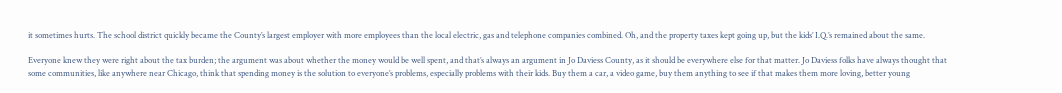it sometimes hurts. The school district quickly became the County’s largest employer with more employees than the local electric, gas and telephone companies combined. Oh, and the property taxes kept going up, but the kids’ I.Q.’s remained about the same.

Everyone knew they were right about the tax burden; the argument was about whether the money would be well spent, and that’s always an argument in Jo Daviess County, as it should be everywhere else for that matter. Jo Daviess folks have always thought that some communities, like anywhere near Chicago, think that spending money is the solution to everyone’s problems, especially problems with their kids. Buy them a car, a video game, buy them anything to see if that makes them more loving, better young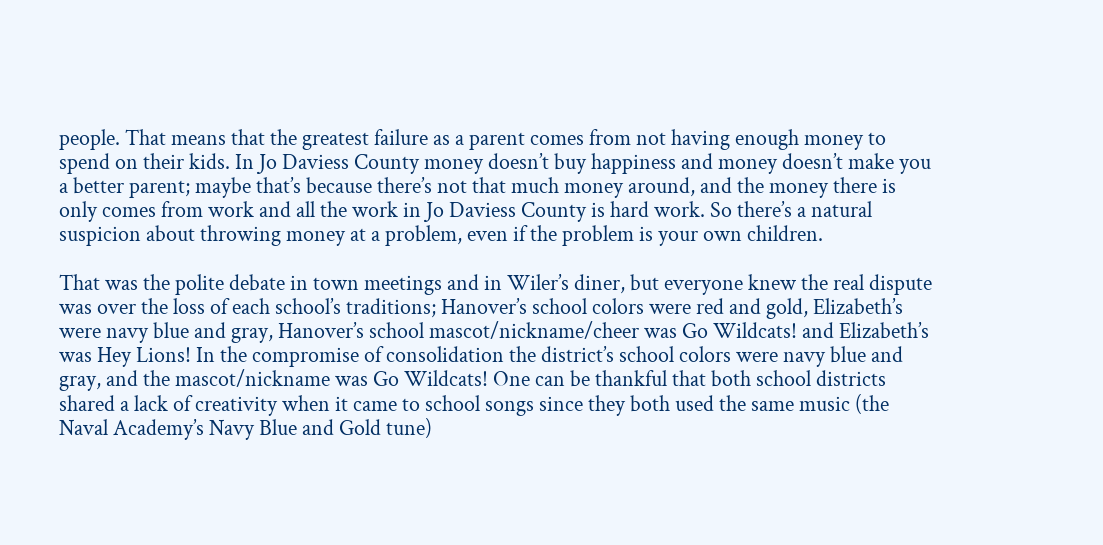people. That means that the greatest failure as a parent comes from not having enough money to spend on their kids. In Jo Daviess County money doesn’t buy happiness and money doesn’t make you a better parent; maybe that’s because there’s not that much money around, and the money there is only comes from work and all the work in Jo Daviess County is hard work. So there’s a natural suspicion about throwing money at a problem, even if the problem is your own children.

That was the polite debate in town meetings and in Wiler’s diner, but everyone knew the real dispute was over the loss of each school’s traditions; Hanover’s school colors were red and gold, Elizabeth’s were navy blue and gray, Hanover’s school mascot/nickname/cheer was Go Wildcats! and Elizabeth’s was Hey Lions! In the compromise of consolidation the district’s school colors were navy blue and gray, and the mascot/nickname was Go Wildcats! One can be thankful that both school districts shared a lack of creativity when it came to school songs since they both used the same music (the Naval Academy’s Navy Blue and Gold tune)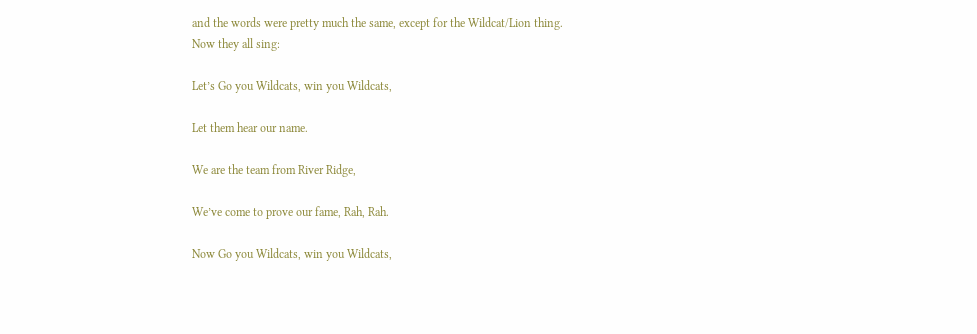and the words were pretty much the same, except for the Wildcat/Lion thing. Now they all sing:

Let’s Go you Wildcats, win you Wildcats,

Let them hear our name.

We are the team from River Ridge,

We’ve come to prove our fame, Rah, Rah.

Now Go you Wildcats, win you Wildcats,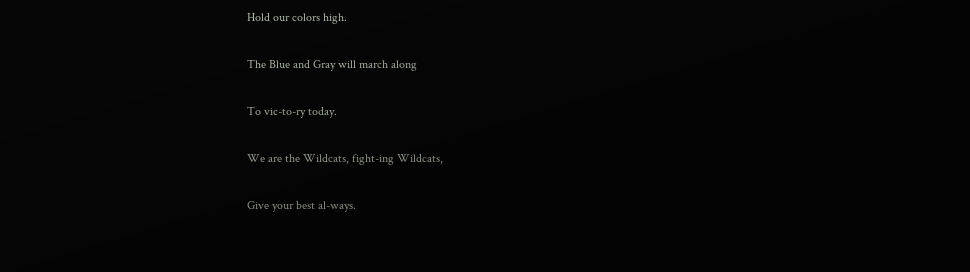Hold our colors high.

The Blue and Gray will march along

To vic-to-ry today.

We are the Wildcats, fight-ing Wildcats,

Give your best al-ways.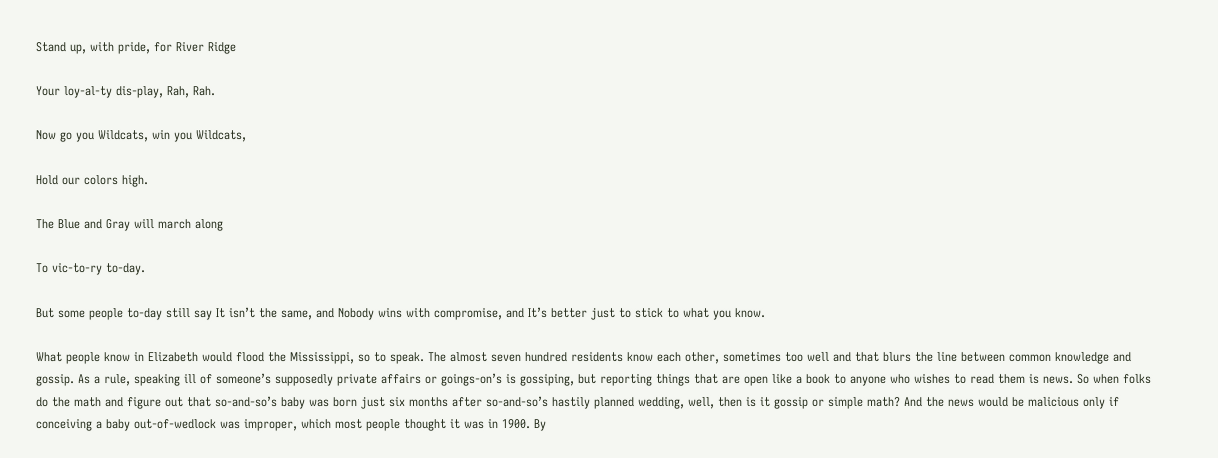Stand up, with pride, for River Ridge

Your loy-al-ty dis-play, Rah, Rah.

Now go you Wildcats, win you Wildcats,

Hold our colors high.

The Blue and Gray will march along

To vic-to-ry to-day.

But some people to-day still say It isn’t the same, and Nobody wins with compromise, and It’s better just to stick to what you know.

What people know in Elizabeth would flood the Mississippi, so to speak. The almost seven hundred residents know each other, sometimes too well and that blurs the line between common knowledge and gossip. As a rule, speaking ill of someone’s supposedly private affairs or goings-on’s is gossiping, but reporting things that are open like a book to anyone who wishes to read them is news. So when folks do the math and figure out that so-and-so’s baby was born just six months after so-and-so’s hastily planned wedding, well, then is it gossip or simple math? And the news would be malicious only if conceiving a baby out-of-wedlock was improper, which most people thought it was in 1900. By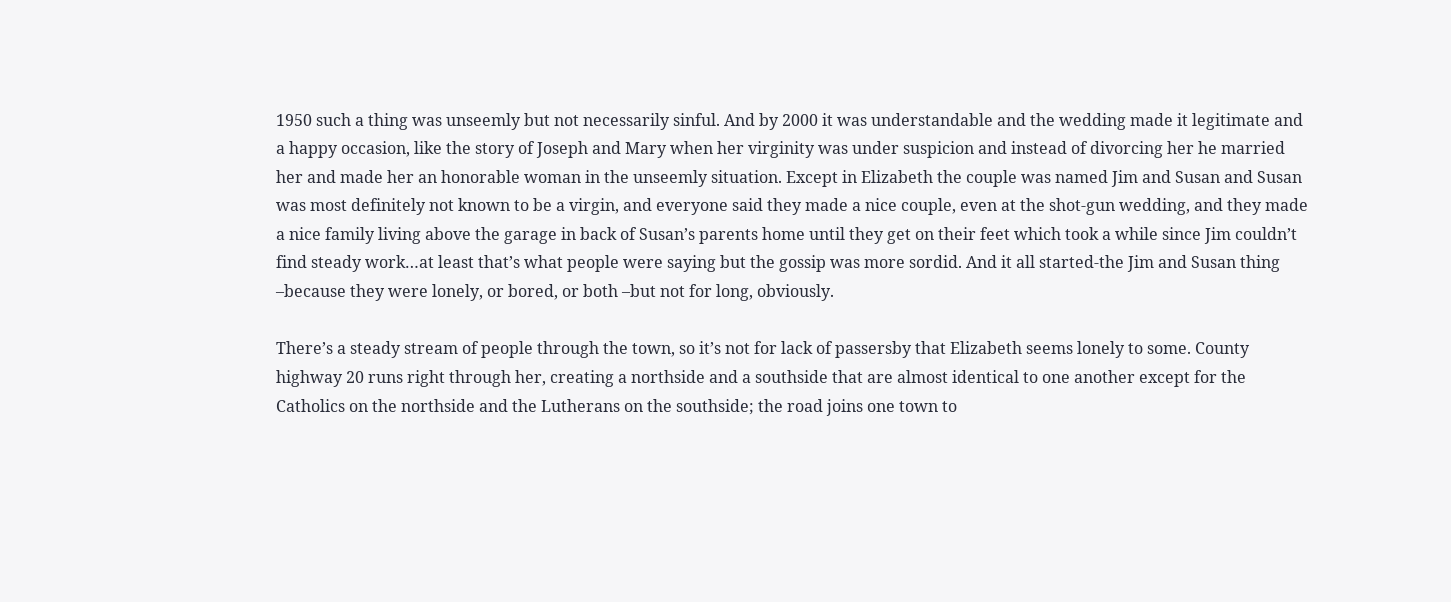1950 such a thing was unseemly but not necessarily sinful. And by 2000 it was understandable and the wedding made it legitimate and a happy occasion, like the story of Joseph and Mary when her virginity was under suspicion and instead of divorcing her he married her and made her an honorable woman in the unseemly situation. Except in Elizabeth the couple was named Jim and Susan and Susan was most definitely not known to be a virgin, and everyone said they made a nice couple, even at the shot-gun wedding, and they made a nice family living above the garage in back of Susan’s parents home until they get on their feet which took a while since Jim couldn’t find steady work…at least that’s what people were saying but the gossip was more sordid. And it all started-the Jim and Susan thing –because they were lonely, or bored, or both –but not for long, obviously.

There’s a steady stream of people through the town, so it’s not for lack of passersby that Elizabeth seems lonely to some. County highway 20 runs right through her, creating a northside and a southside that are almost identical to one another except for the Catholics on the northside and the Lutherans on the southside; the road joins one town to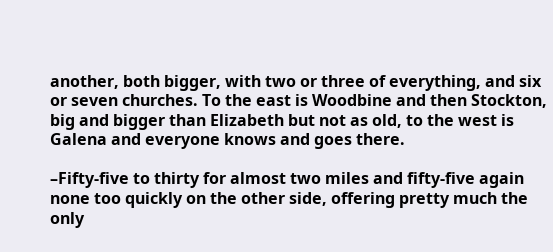another, both bigger, with two or three of everything, and six or seven churches. To the east is Woodbine and then Stockton, big and bigger than Elizabeth but not as old, to the west is Galena and everyone knows and goes there.

–Fifty-five to thirty for almost two miles and fifty-five again none too quickly on the other side, offering pretty much the only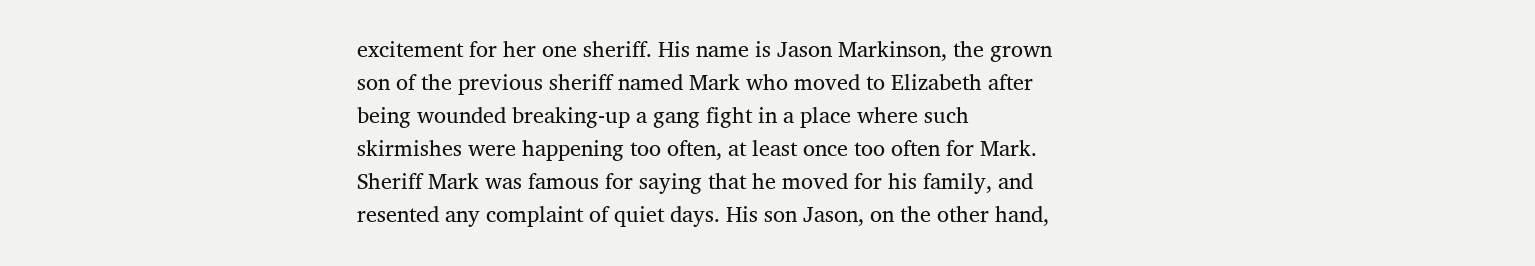excitement for her one sheriff. His name is Jason Markinson, the grown son of the previous sheriff named Mark who moved to Elizabeth after being wounded breaking-up a gang fight in a place where such skirmishes were happening too often, at least once too often for Mark. Sheriff Mark was famous for saying that he moved for his family, and resented any complaint of quiet days. His son Jason, on the other hand,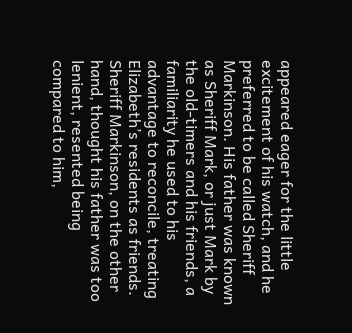appeared eager for the little excitement of his watch, and he preferred to be called Sheriff Markinson. His father was known as Sheriff Mark, or just Mark by the old-timers and his friends, a familiarity he used to his advantage to reconcile, treating Elizabeth’s residents as friends. Sheriff Markinson, on the other hand, thought his father was too lenient, resented being compared to him,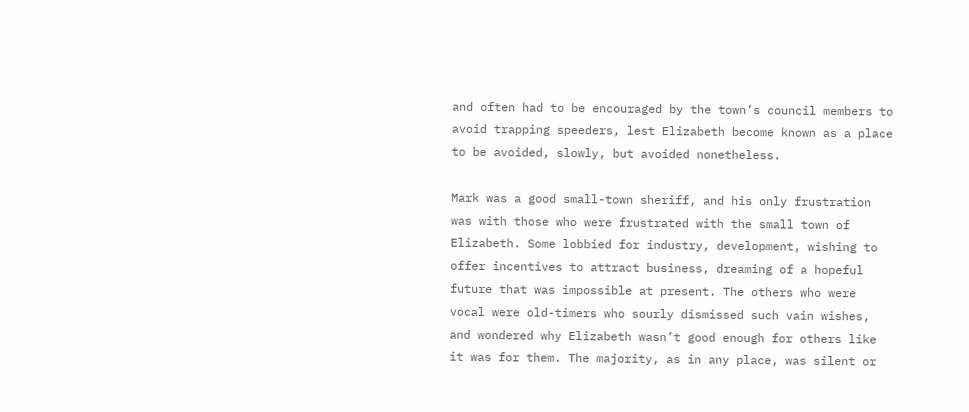and often had to be encouraged by the town’s council members to avoid trapping speeders, lest Elizabeth become known as a place to be avoided, slowly, but avoided nonetheless.

Mark was a good small-town sheriff, and his only frustration was with those who were frustrated with the small town of Elizabeth. Some lobbied for industry, development, wishing to offer incentives to attract business, dreaming of a hopeful future that was impossible at present. The others who were vocal were old-timers who sourly dismissed such vain wishes, and wondered why Elizabeth wasn’t good enough for others like it was for them. The majority, as in any place, was silent or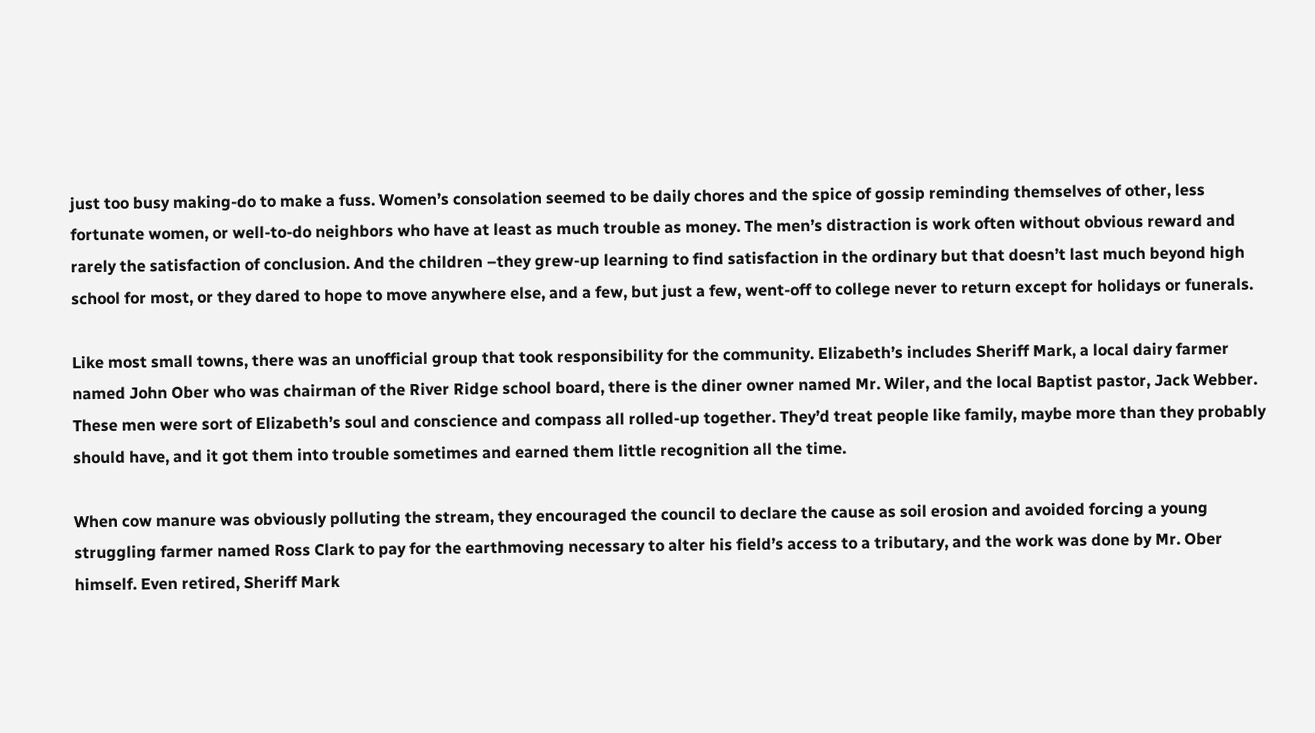just too busy making-do to make a fuss. Women’s consolation seemed to be daily chores and the spice of gossip reminding themselves of other, less fortunate women, or well-to-do neighbors who have at least as much trouble as money. The men’s distraction is work often without obvious reward and rarely the satisfaction of conclusion. And the children –they grew-up learning to find satisfaction in the ordinary but that doesn’t last much beyond high school for most, or they dared to hope to move anywhere else, and a few, but just a few, went-off to college never to return except for holidays or funerals.

Like most small towns, there was an unofficial group that took responsibility for the community. Elizabeth’s includes Sheriff Mark, a local dairy farmer named John Ober who was chairman of the River Ridge school board, there is the diner owner named Mr. Wiler, and the local Baptist pastor, Jack Webber. These men were sort of Elizabeth’s soul and conscience and compass all rolled-up together. They’d treat people like family, maybe more than they probably should have, and it got them into trouble sometimes and earned them little recognition all the time.

When cow manure was obviously polluting the stream, they encouraged the council to declare the cause as soil erosion and avoided forcing a young struggling farmer named Ross Clark to pay for the earthmoving necessary to alter his field’s access to a tributary, and the work was done by Mr. Ober himself. Even retired, Sheriff Mark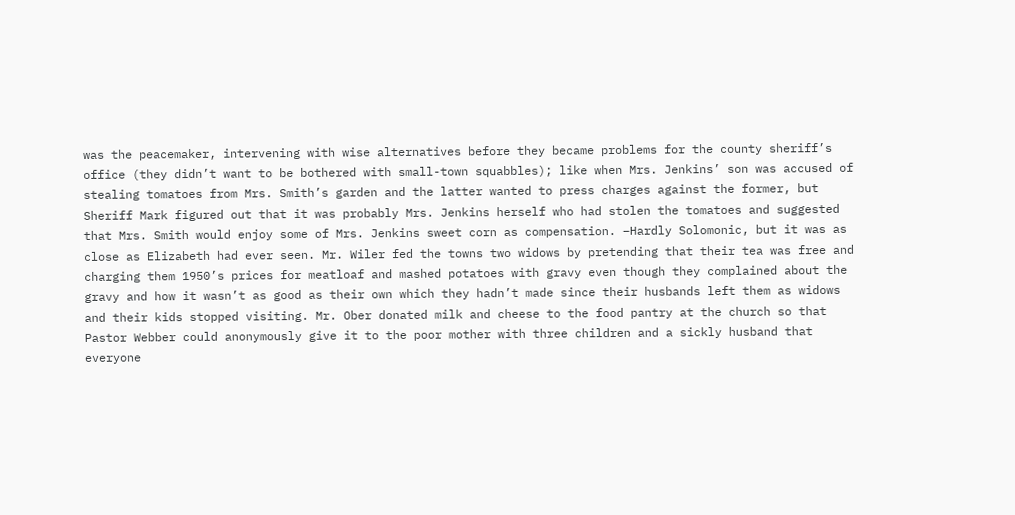was the peacemaker, intervening with wise alternatives before they became problems for the county sheriff’s office (they didn’t want to be bothered with small-town squabbles); like when Mrs. Jenkins’ son was accused of stealing tomatoes from Mrs. Smith’s garden and the latter wanted to press charges against the former, but Sheriff Mark figured out that it was probably Mrs. Jenkins herself who had stolen the tomatoes and suggested that Mrs. Smith would enjoy some of Mrs. Jenkins sweet corn as compensation. –Hardly Solomonic, but it was as close as Elizabeth had ever seen. Mr. Wiler fed the towns two widows by pretending that their tea was free and charging them 1950’s prices for meatloaf and mashed potatoes with gravy even though they complained about the gravy and how it wasn’t as good as their own which they hadn’t made since their husbands left them as widows and their kids stopped visiting. Mr. Ober donated milk and cheese to the food pantry at the church so that Pastor Webber could anonymously give it to the poor mother with three children and a sickly husband that everyone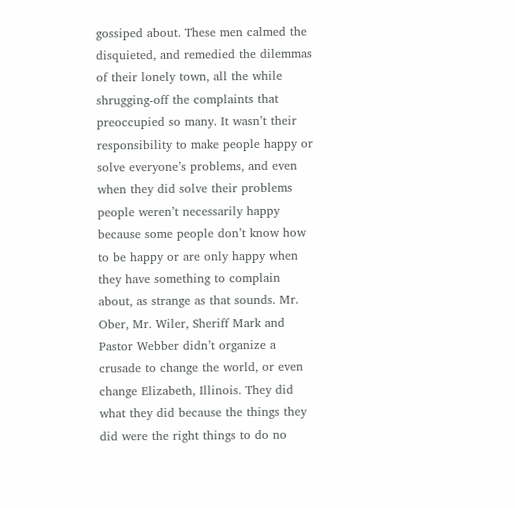gossiped about. These men calmed the disquieted, and remedied the dilemmas of their lonely town, all the while shrugging-off the complaints that preoccupied so many. It wasn’t their responsibility to make people happy or solve everyone’s problems, and even when they did solve their problems people weren’t necessarily happy because some people don’t know how to be happy or are only happy when they have something to complain about, as strange as that sounds. Mr. Ober, Mr. Wiler, Sheriff Mark and Pastor Webber didn’t organize a crusade to change the world, or even change Elizabeth, Illinois. They did what they did because the things they did were the right things to do no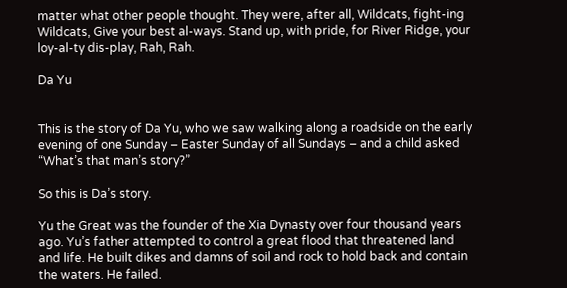matter what other people thought. They were, after all, Wildcats, fight-ing Wildcats, Give your best al-ways. Stand up, with pride, for River Ridge, your loy-al-ty dis-play, Rah, Rah.

Da Yu


This is the story of Da Yu, who we saw walking along a roadside on the early evening of one Sunday – Easter Sunday of all Sundays – and a child asked “What’s that man’s story?”

So this is Da’s story.

Yu the Great was the founder of the Xia Dynasty over four thousand years ago. Yu’s father attempted to control a great flood that threatened land and life. He built dikes and damns of soil and rock to hold back and contain the waters. He failed.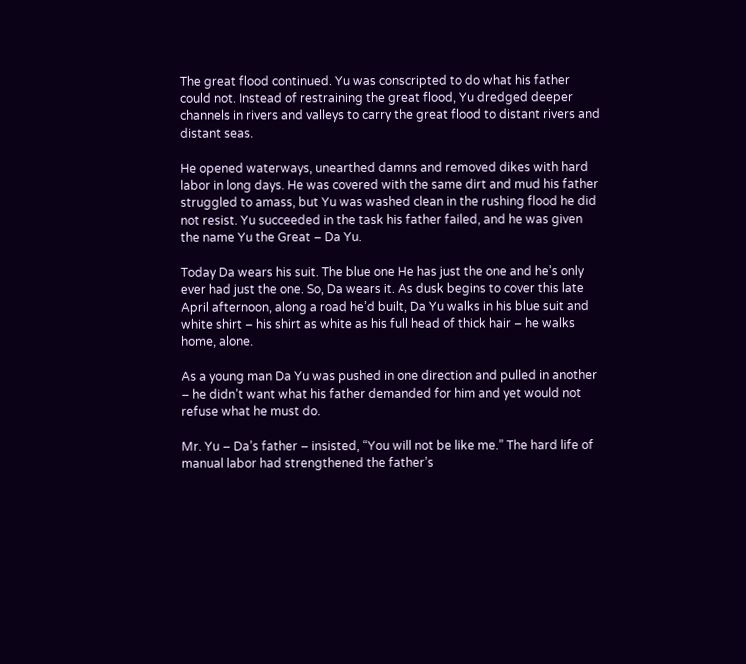The great flood continued. Yu was conscripted to do what his father could not. Instead of restraining the great flood, Yu dredged deeper channels in rivers and valleys to carry the great flood to distant rivers and distant seas.

He opened waterways, unearthed damns and removed dikes with hard labor in long days. He was covered with the same dirt and mud his father struggled to amass, but Yu was washed clean in the rushing flood he did not resist. Yu succeeded in the task his father failed, and he was given the name Yu the Great – Da Yu.

Today Da wears his suit. The blue one He has just the one and he’s only ever had just the one. So, Da wears it. As dusk begins to cover this late April afternoon, along a road he’d built, Da Yu walks in his blue suit and white shirt – his shirt as white as his full head of thick hair – he walks home, alone.

As a young man Da Yu was pushed in one direction and pulled in another – he didn’t want what his father demanded for him and yet would not refuse what he must do.

Mr. Yu – Da’s father – insisted, “You will not be like me.” The hard life of manual labor had strengthened the father’s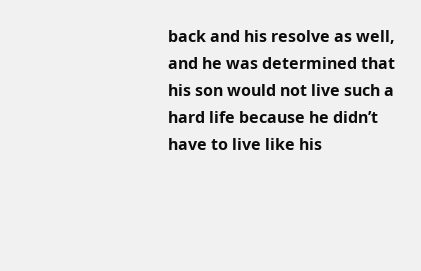back and his resolve as well, and he was determined that his son would not live such a hard life because he didn’t have to live like his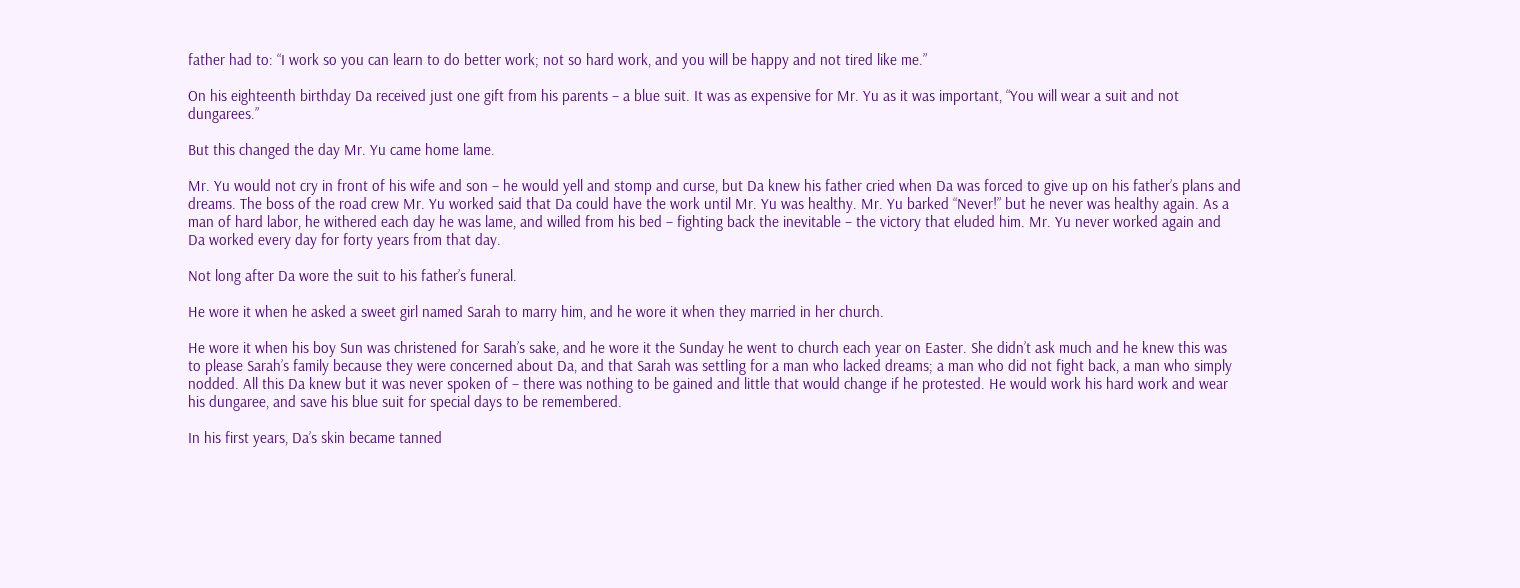father had to: “I work so you can learn to do better work; not so hard work, and you will be happy and not tired like me.”

On his eighteenth birthday Da received just one gift from his parents – a blue suit. It was as expensive for Mr. Yu as it was important, “You will wear a suit and not dungarees.”

But this changed the day Mr. Yu came home lame.

Mr. Yu would not cry in front of his wife and son – he would yell and stomp and curse, but Da knew his father cried when Da was forced to give up on his father’s plans and dreams. The boss of the road crew Mr. Yu worked said that Da could have the work until Mr. Yu was healthy. Mr. Yu barked “Never!” but he never was healthy again. As a man of hard labor, he withered each day he was lame, and willed from his bed – fighting back the inevitable – the victory that eluded him. Mr. Yu never worked again and Da worked every day for forty years from that day.

Not long after Da wore the suit to his father’s funeral.

He wore it when he asked a sweet girl named Sarah to marry him, and he wore it when they married in her church.

He wore it when his boy Sun was christened for Sarah’s sake, and he wore it the Sunday he went to church each year on Easter. She didn’t ask much and he knew this was to please Sarah’s family because they were concerned about Da, and that Sarah was settling for a man who lacked dreams; a man who did not fight back, a man who simply nodded. All this Da knew but it was never spoken of – there was nothing to be gained and little that would change if he protested. He would work his hard work and wear his dungaree, and save his blue suit for special days to be remembered.

In his first years, Da’s skin became tanned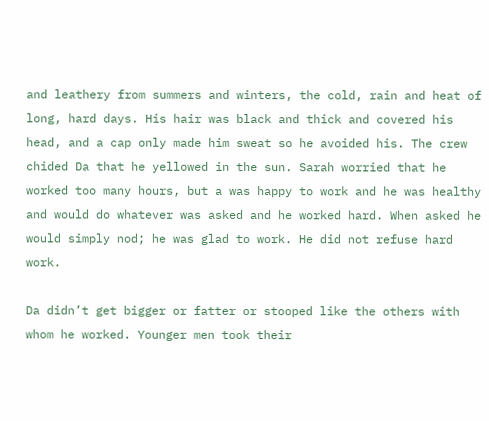and leathery from summers and winters, the cold, rain and heat of long, hard days. His hair was black and thick and covered his head, and a cap only made him sweat so he avoided his. The crew chided Da that he yellowed in the sun. Sarah worried that he worked too many hours, but a was happy to work and he was healthy and would do whatever was asked and he worked hard. When asked he would simply nod; he was glad to work. He did not refuse hard work.

Da didn’t get bigger or fatter or stooped like the others with whom he worked. Younger men took their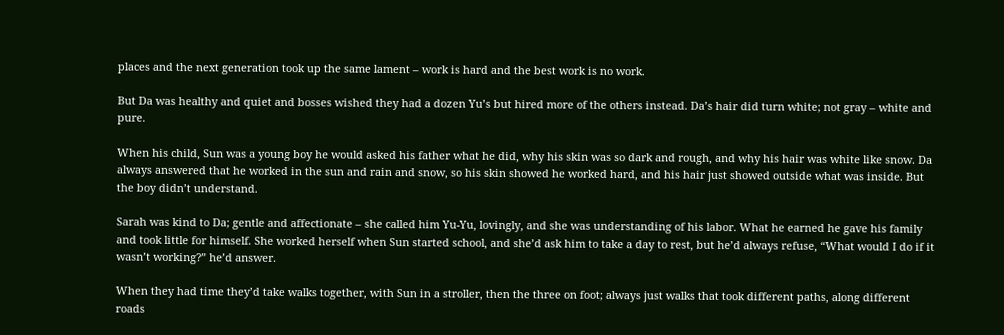places and the next generation took up the same lament – work is hard and the best work is no work.

But Da was healthy and quiet and bosses wished they had a dozen Yu’s but hired more of the others instead. Da’s hair did turn white; not gray – white and pure.

When his child, Sun was a young boy he would asked his father what he did, why his skin was so dark and rough, and why his hair was white like snow. Da always answered that he worked in the sun and rain and snow, so his skin showed he worked hard, and his hair just showed outside what was inside. But the boy didn’t understand.

Sarah was kind to Da; gentle and affectionate – she called him Yu-Yu, lovingly, and she was understanding of his labor. What he earned he gave his family and took little for himself. She worked herself when Sun started school, and she’d ask him to take a day to rest, but he’d always refuse, “What would I do if it wasn’t working?” he’d answer.

When they had time they’d take walks together, with Sun in a stroller, then the three on foot; always just walks that took different paths, along different roads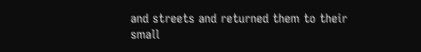and streets and returned them to their small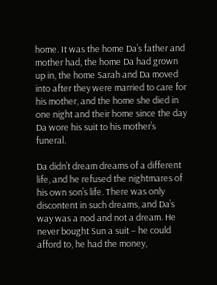home. It was the home Da’s father and mother had, the home Da had grown up in, the home Sarah and Da moved into after they were married to care for his mother, and the home she died in one night and their home since the day Da wore his suit to his mother’s funeral.

Da didn’t dream dreams of a different life, and he refused the nightmares of his own son’s life. There was only discontent in such dreams, and Da’s way was a nod and not a dream. He never bought Sun a suit – he could afford to, he had the money,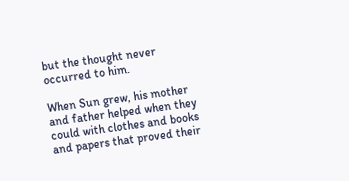but the thought never occurred to him.

When Sun grew, his mother and father helped when they could with clothes and books and papers that proved their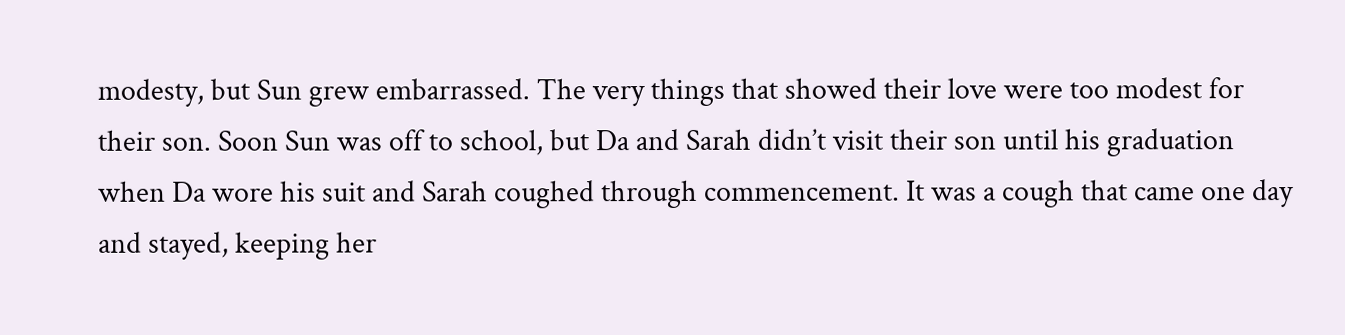modesty, but Sun grew embarrassed. The very things that showed their love were too modest for their son. Soon Sun was off to school, but Da and Sarah didn’t visit their son until his graduation when Da wore his suit and Sarah coughed through commencement. It was a cough that came one day and stayed, keeping her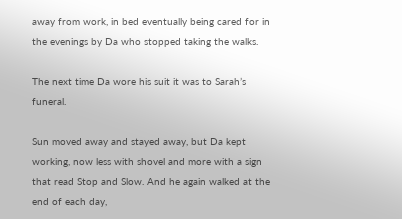away from work, in bed eventually being cared for in the evenings by Da who stopped taking the walks.

The next time Da wore his suit it was to Sarah’s funeral.

Sun moved away and stayed away, but Da kept working, now less with shovel and more with a sign that read Stop and Slow. And he again walked at the end of each day,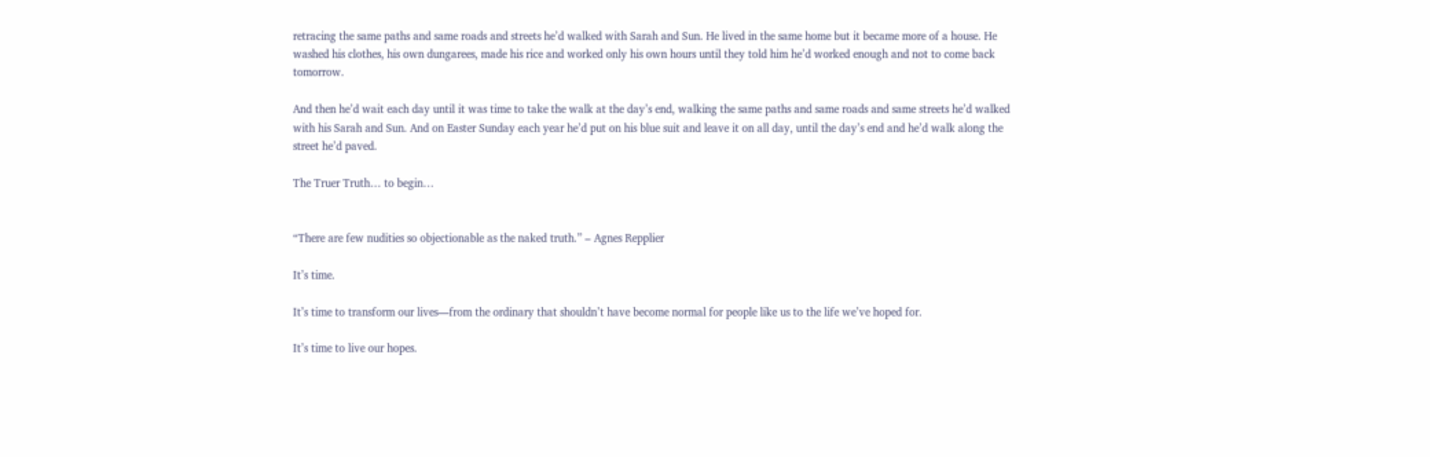retracing the same paths and same roads and streets he’d walked with Sarah and Sun. He lived in the same home but it became more of a house. He washed his clothes, his own dungarees, made his rice and worked only his own hours until they told him he’d worked enough and not to come back tomorrow.

And then he’d wait each day until it was time to take the walk at the day’s end, walking the same paths and same roads and same streets he’d walked with his Sarah and Sun. And on Easter Sunday each year he’d put on his blue suit and leave it on all day, until the day’s end and he’d walk along the street he’d paved.

The Truer Truth… to begin…


“There are few nudities so objectionable as the naked truth.” – Agnes Repplier

It’s time.

It’s time to transform our lives—from the ordinary that shouldn’t have become normal for people like us to the life we’ve hoped for.

It’s time to live our hopes.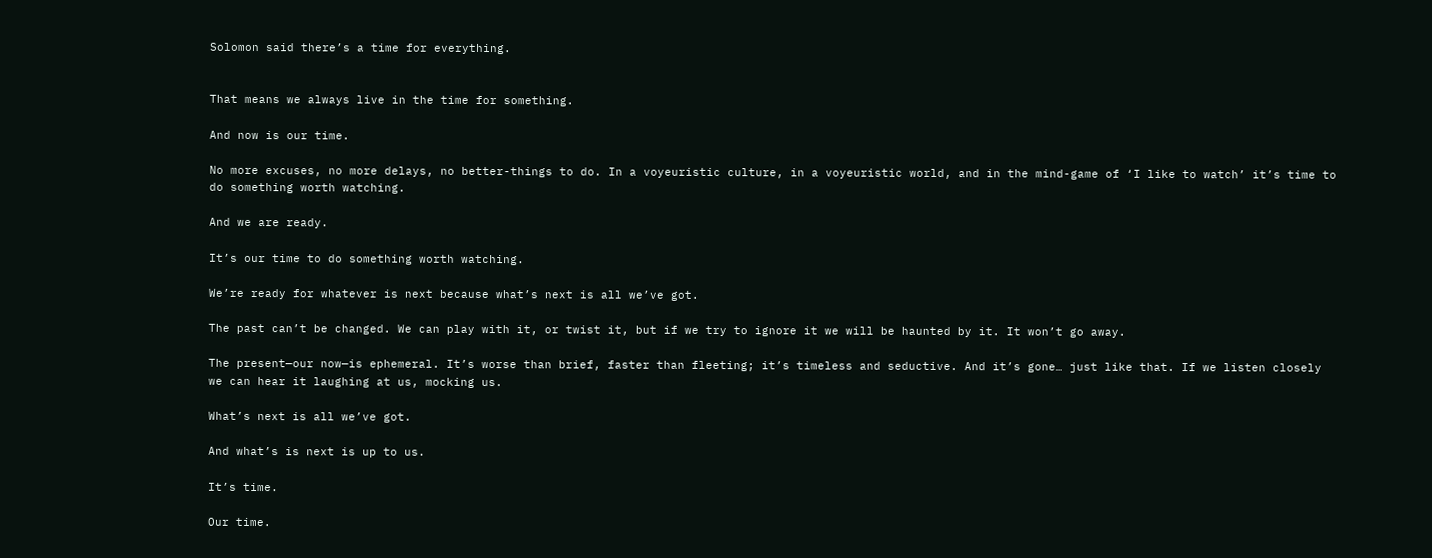Solomon said there’s a time for everything.


That means we always live in the time for something.

And now is our time.

No more excuses, no more delays, no better-things to do. In a voyeuristic culture, in a voyeuristic world, and in the mind-game of ‘I like to watch’ it’s time to do something worth watching.

And we are ready.

It’s our time to do something worth watching.

We’re ready for whatever is next because what’s next is all we’ve got.

The past can’t be changed. We can play with it, or twist it, but if we try to ignore it we will be haunted by it. It won’t go away.

The present—our now—is ephemeral. It’s worse than brief, faster than fleeting; it’s timeless and seductive. And it’s gone… just like that. If we listen closely we can hear it laughing at us, mocking us.

What’s next is all we’ve got.

And what’s is next is up to us.

It’s time.

Our time.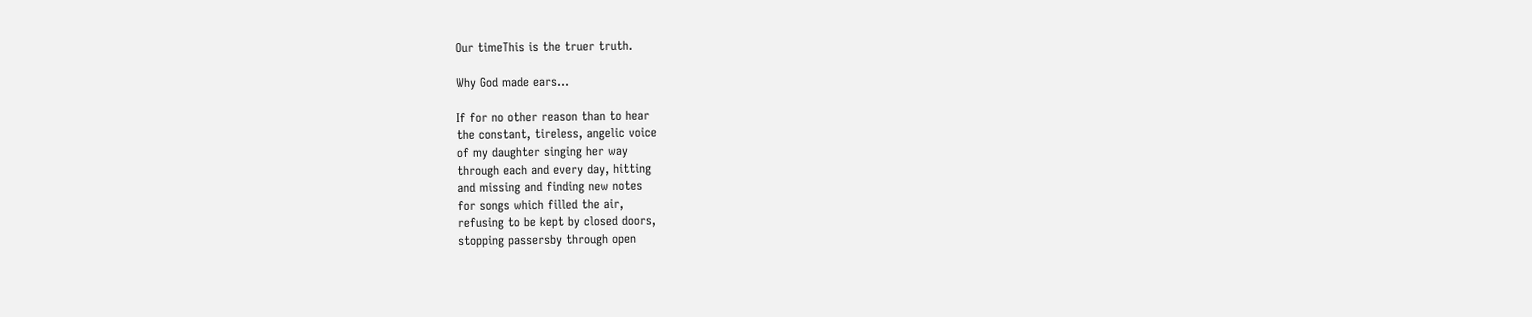Our timeThis is the truer truth.

Why God made ears…

If for no other reason than to hear
the constant, tireless, angelic voice
of my daughter singing her way
through each and every day, hitting
and missing and finding new notes
for songs which filled the air,
refusing to be kept by closed doors,
stopping passersby through open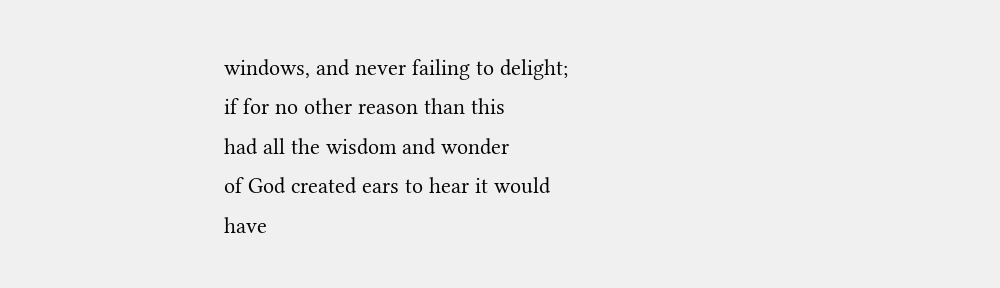windows, and never failing to delight;
if for no other reason than this
had all the wisdom and wonder
of God created ears to hear it would
have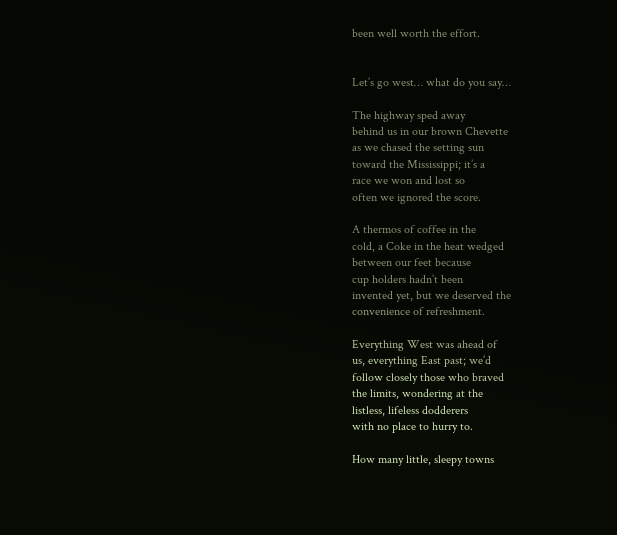been well worth the effort.


Let’s go west… what do you say…

The highway sped away
behind us in our brown Chevette
as we chased the setting sun
toward the Mississippi; it’s a
race we won and lost so
often we ignored the score.

A thermos of coffee in the
cold, a Coke in the heat wedged
between our feet because
cup holders hadn’t been
invented yet, but we deserved the
convenience of refreshment.

Everything West was ahead of
us, everything East past; we’d
follow closely those who braved
the limits, wondering at the
listless, lifeless dodderers
with no place to hurry to.

How many little, sleepy towns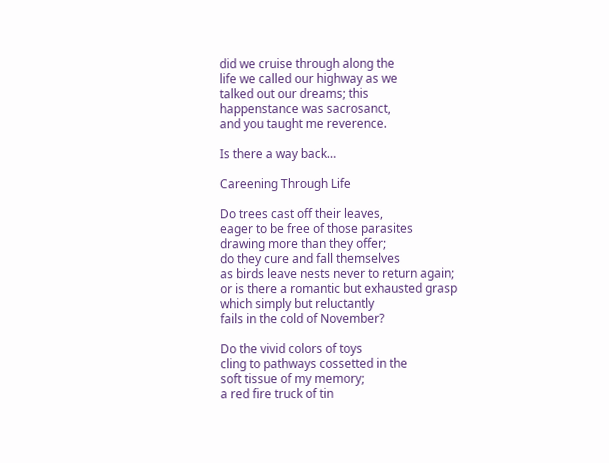did we cruise through along the
life we called our highway as we
talked out our dreams; this
happenstance was sacrosanct,
and you taught me reverence.

Is there a way back…

Careening Through Life

Do trees cast off their leaves,
eager to be free of those parasites
drawing more than they offer;
do they cure and fall themselves
as birds leave nests never to return again;
or is there a romantic but exhausted grasp
which simply but reluctantly
fails in the cold of November?

Do the vivid colors of toys
cling to pathways cossetted in the
soft tissue of my memory;
a red fire truck of tin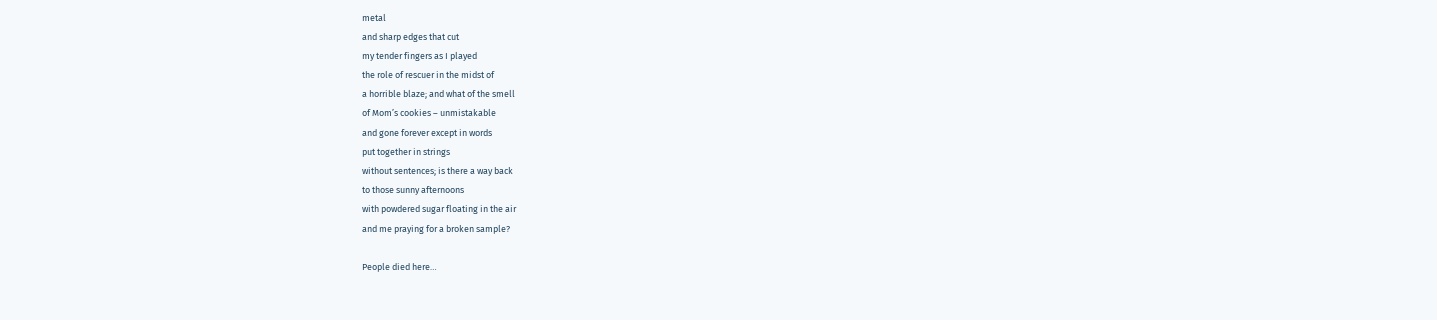metal
and sharp edges that cut
my tender fingers as I played
the role of rescuer in the midst of
a horrible blaze; and what of the smell
of Mom’s cookies – unmistakable
and gone forever except in words
put together in strings
without sentences; is there a way back
to those sunny afternoons
with powdered sugar floating in the air
and me praying for a broken sample?

People died here…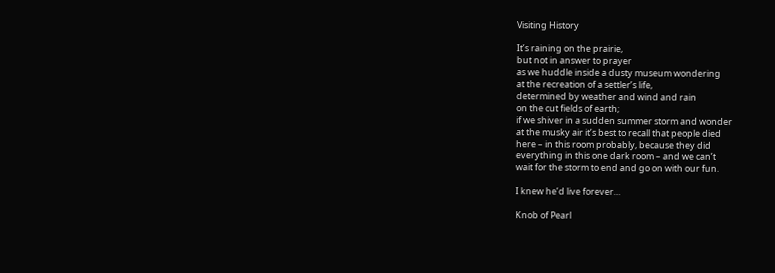Visiting History

It’s raining on the prairie,
but not in answer to prayer
as we huddle inside a dusty museum wondering
at the recreation of a settler’s life,
determined by weather and wind and rain
on the cut fields of earth;
if we shiver in a sudden summer storm and wonder
at the musky air it’s best to recall that people died
here – in this room probably, because they did
everything in this one dark room – and we can’t
wait for the storm to end and go on with our fun.

I knew he’d live forever…

Knob of Pearl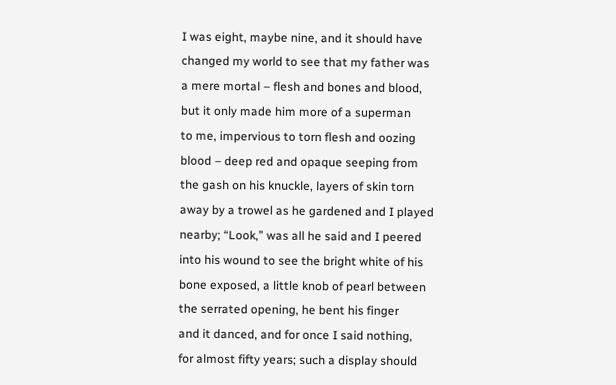I was eight, maybe nine, and it should have
changed my world to see that my father was
a mere mortal – flesh and bones and blood,
but it only made him more of a superman
to me, impervious to torn flesh and oozing
blood – deep red and opaque seeping from
the gash on his knuckle, layers of skin torn
away by a trowel as he gardened and I played
nearby; “Look,” was all he said and I peered
into his wound to see the bright white of his
bone exposed, a little knob of pearl between
the serrated opening, he bent his finger
and it danced, and for once I said nothing,
for almost fifty years; such a display should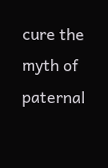cure the myth of paternal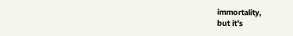immortality,
but it’s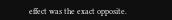effect was the exact opposite.